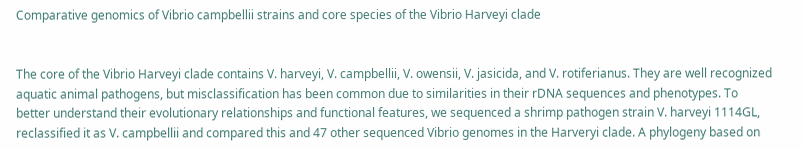Comparative genomics of Vibrio campbellii strains and core species of the Vibrio Harveyi clade


The core of the Vibrio Harveyi clade contains V. harveyi, V. campbellii, V. owensii, V. jasicida, and V. rotiferianus. They are well recognized aquatic animal pathogens, but misclassification has been common due to similarities in their rDNA sequences and phenotypes. To better understand their evolutionary relationships and functional features, we sequenced a shrimp pathogen strain V. harveyi 1114GL, reclassified it as V. campbellii and compared this and 47 other sequenced Vibrio genomes in the Harveryi clade. A phylogeny based on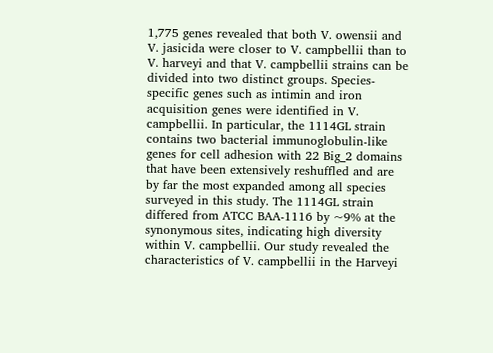1,775 genes revealed that both V. owensii and V. jasicida were closer to V. campbellii than to V. harveyi and that V. campbellii strains can be divided into two distinct groups. Species-specific genes such as intimin and iron acquisition genes were identified in V. campbellii. In particular, the 1114GL strain contains two bacterial immunoglobulin-like genes for cell adhesion with 22 Big_2 domains that have been extensively reshuffled and are by far the most expanded among all species surveyed in this study. The 1114GL strain differed from ATCC BAA-1116 by ~9% at the synonymous sites, indicating high diversity within V. campbellii. Our study revealed the characteristics of V. campbellii in the Harveyi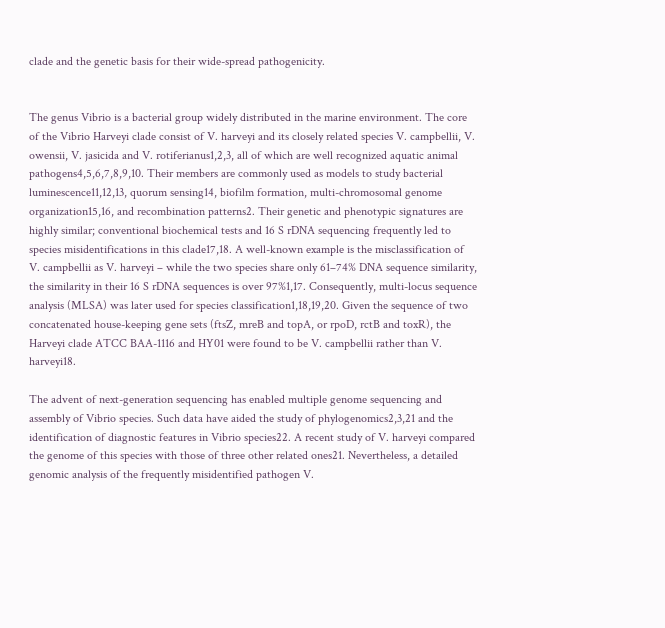clade and the genetic basis for their wide-spread pathogenicity.


The genus Vibrio is a bacterial group widely distributed in the marine environment. The core of the Vibrio Harveyi clade consist of V. harveyi and its closely related species V. campbellii, V. owensii, V. jasicida and V. rotiferianus1,2,3, all of which are well recognized aquatic animal pathogens4,5,6,7,8,9,10. Their members are commonly used as models to study bacterial luminescence11,12,13, quorum sensing14, biofilm formation, multi-chromosomal genome organization15,16, and recombination patterns2. Their genetic and phenotypic signatures are highly similar; conventional biochemical tests and 16 S rDNA sequencing frequently led to species misidentifications in this clade17,18. A well-known example is the misclassification of V. campbellii as V. harveyi – while the two species share only 61–74% DNA sequence similarity, the similarity in their 16 S rDNA sequences is over 97%1,17. Consequently, multi-locus sequence analysis (MLSA) was later used for species classification1,18,19,20. Given the sequence of two concatenated house-keeping gene sets (ftsZ, mreB and topA, or rpoD, rctB and toxR), the Harveyi clade ATCC BAA-1116 and HY01 were found to be V. campbellii rather than V. harveyi18.

The advent of next-generation sequencing has enabled multiple genome sequencing and assembly of Vibrio species. Such data have aided the study of phylogenomics2,3,21 and the identification of diagnostic features in Vibrio species22. A recent study of V. harveyi compared the genome of this species with those of three other related ones21. Nevertheless, a detailed genomic analysis of the frequently misidentified pathogen V.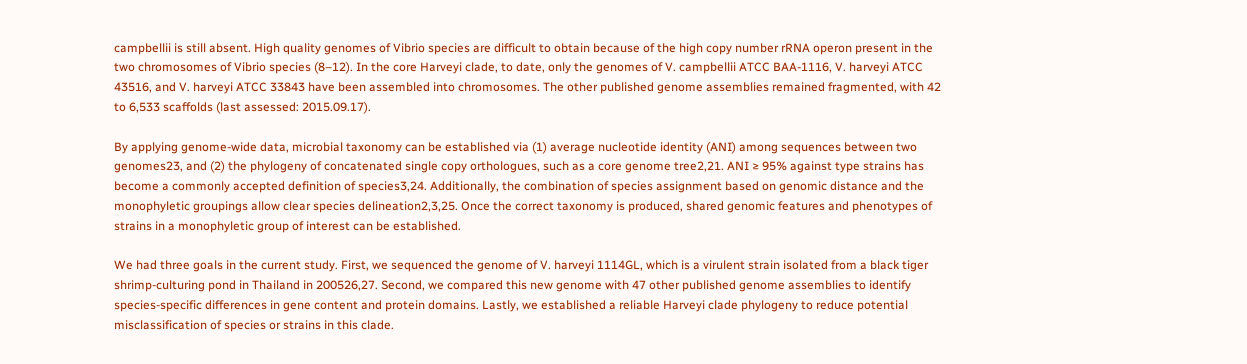campbellii is still absent. High quality genomes of Vibrio species are difficult to obtain because of the high copy number rRNA operon present in the two chromosomes of Vibrio species (8–12). In the core Harveyi clade, to date, only the genomes of V. campbellii ATCC BAA-1116, V. harveyi ATCC 43516, and V. harveyi ATCC 33843 have been assembled into chromosomes. The other published genome assemblies remained fragmented, with 42 to 6,533 scaffolds (last assessed: 2015.09.17).

By applying genome-wide data, microbial taxonomy can be established via (1) average nucleotide identity (ANI) among sequences between two genomes23, and (2) the phylogeny of concatenated single copy orthologues, such as a core genome tree2,21. ANI ≥ 95% against type strains has become a commonly accepted definition of species3,24. Additionally, the combination of species assignment based on genomic distance and the monophyletic groupings allow clear species delineation2,3,25. Once the correct taxonomy is produced, shared genomic features and phenotypes of strains in a monophyletic group of interest can be established.

We had three goals in the current study. First, we sequenced the genome of V. harveyi 1114GL, which is a virulent strain isolated from a black tiger shrimp-culturing pond in Thailand in 200526,27. Second, we compared this new genome with 47 other published genome assemblies to identify species-specific differences in gene content and protein domains. Lastly, we established a reliable Harveyi clade phylogeny to reduce potential misclassification of species or strains in this clade.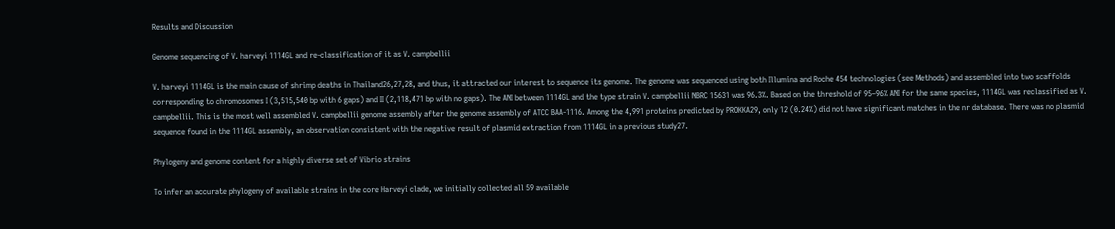Results and Discussion

Genome sequencing of V. harveyi 1114GL and re-classification of it as V. campbellii

V. harveyi 1114GL is the main cause of shrimp deaths in Thailand26,27,28, and thus, it attracted our interest to sequence its genome. The genome was sequenced using both Illumina and Roche 454 technologies (see Methods) and assembled into two scaffolds corresponding to chromosomes I (3,515,540 bp with 6 gaps) and II (2,118,471 bp with no gaps). The ANI between 1114GL and the type strain V. campbellii NBRC 15631 was 96.3%. Based on the threshold of 95–96% ANI for the same species, 1114GL was reclassified as V. campbellii. This is the most well assembled V. campbellii genome assembly after the genome assembly of ATCC BAA-1116. Among the 4,991 proteins predicted by PROKKA29, only 12 (0.24%) did not have significant matches in the nr database. There was no plasmid sequence found in the 1114GL assembly, an observation consistent with the negative result of plasmid extraction from 1114GL in a previous study27.

Phylogeny and genome content for a highly diverse set of Vibrio strains

To infer an accurate phylogeny of available strains in the core Harveyi clade, we initially collected all 59 available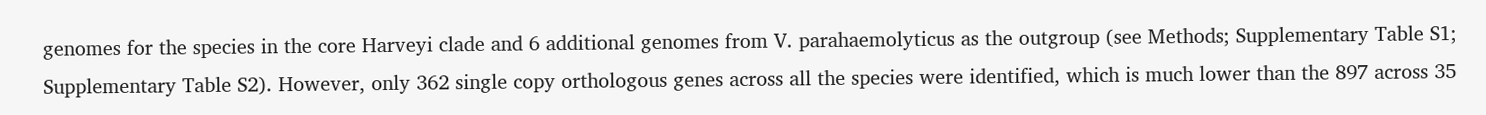genomes for the species in the core Harveyi clade and 6 additional genomes from V. parahaemolyticus as the outgroup (see Methods; Supplementary Table S1; Supplementary Table S2). However, only 362 single copy orthologous genes across all the species were identified, which is much lower than the 897 across 35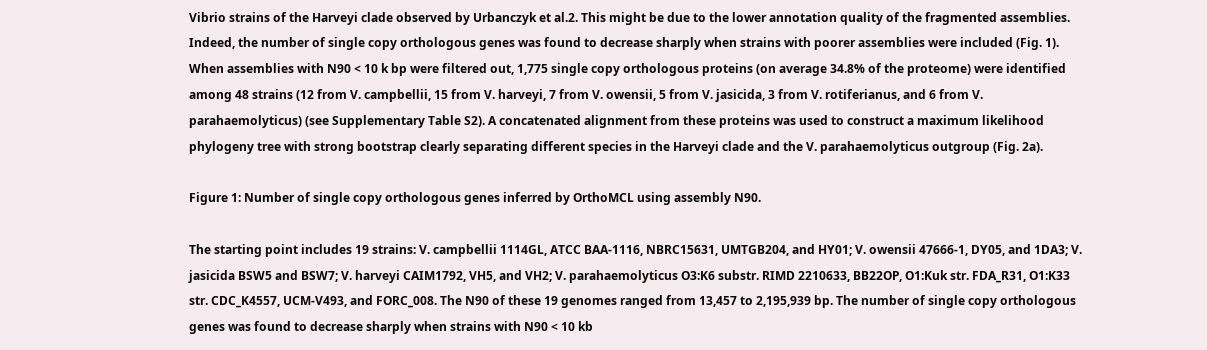Vibrio strains of the Harveyi clade observed by Urbanczyk et al.2. This might be due to the lower annotation quality of the fragmented assemblies. Indeed, the number of single copy orthologous genes was found to decrease sharply when strains with poorer assemblies were included (Fig. 1). When assemblies with N90 < 10 k bp were filtered out, 1,775 single copy orthologous proteins (on average 34.8% of the proteome) were identified among 48 strains (12 from V. campbellii, 15 from V. harveyi, 7 from V. owensii, 5 from V. jasicida, 3 from V. rotiferianus, and 6 from V. parahaemolyticus) (see Supplementary Table S2). A concatenated alignment from these proteins was used to construct a maximum likelihood phylogeny tree with strong bootstrap clearly separating different species in the Harveyi clade and the V. parahaemolyticus outgroup (Fig. 2a).

Figure 1: Number of single copy orthologous genes inferred by OrthoMCL using assembly N90.

The starting point includes 19 strains: V. campbellii 1114GL, ATCC BAA-1116, NBRC15631, UMTGB204, and HY01; V. owensii 47666-1, DY05, and 1DA3; V. jasicida BSW5 and BSW7; V. harveyi CAIM1792, VH5, and VH2; V. parahaemolyticus O3:K6 substr. RIMD 2210633, BB22OP, O1:Kuk str. FDA_R31, O1:K33 str. CDC_K4557, UCM-V493, and FORC_008. The N90 of these 19 genomes ranged from 13,457 to 2,195,939 bp. The number of single copy orthologous genes was found to decrease sharply when strains with N90 < 10 kb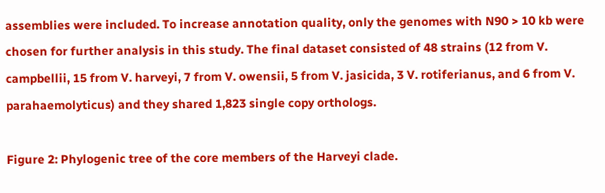assemblies were included. To increase annotation quality, only the genomes with N90 > 10 kb were chosen for further analysis in this study. The final dataset consisted of 48 strains (12 from V. campbellii, 15 from V. harveyi, 7 from V. owensii, 5 from V. jasicida, 3 V. rotiferianus, and 6 from V. parahaemolyticus) and they shared 1,823 single copy orthologs.

Figure 2: Phylogenic tree of the core members of the Harveyi clade.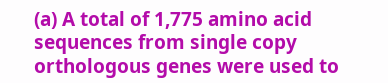(a) A total of 1,775 amino acid sequences from single copy orthologous genes were used to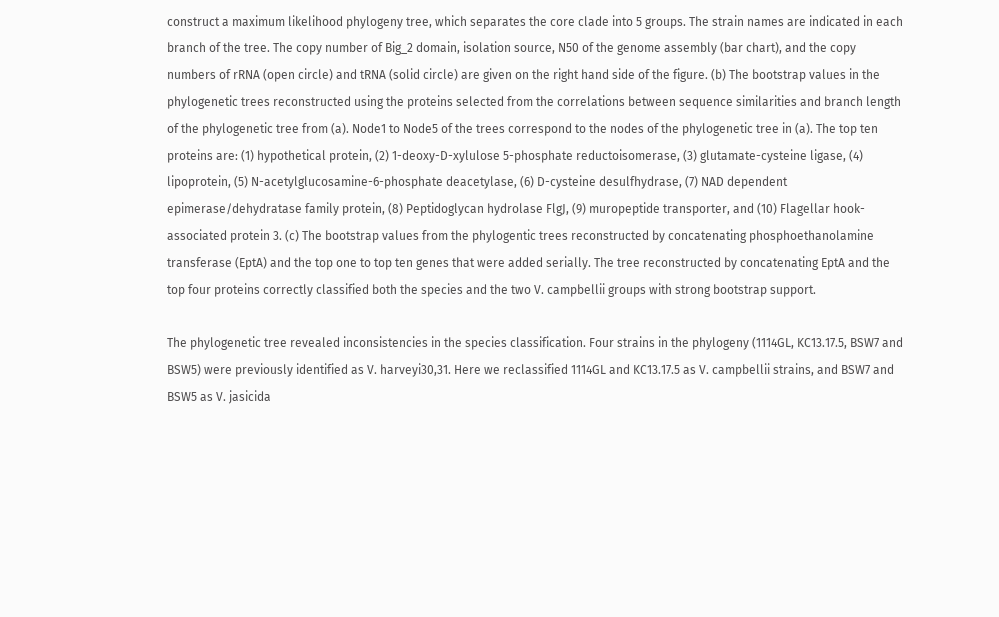construct a maximum likelihood phylogeny tree, which separates the core clade into 5 groups. The strain names are indicated in each branch of the tree. The copy number of Big_2 domain, isolation source, N50 of the genome assembly (bar chart), and the copy numbers of rRNA (open circle) and tRNA (solid circle) are given on the right hand side of the figure. (b) The bootstrap values in the phylogenetic trees reconstructed using the proteins selected from the correlations between sequence similarities and branch length of the phylogenetic tree from (a). Node1 to Node5 of the trees correspond to the nodes of the phylogenetic tree in (a). The top ten proteins are: (1) hypothetical protein, (2) 1-deoxy-D-xylulose 5-phosphate reductoisomerase, (3) glutamate-cysteine ligase, (4) lipoprotein, (5) N-acetylglucosamine-6-phosphate deacetylase, (6) D-cysteine desulfhydrase, (7) NAD dependent epimerase/dehydratase family protein, (8) Peptidoglycan hydrolase FlgJ, (9) muropeptide transporter, and (10) Flagellar hook-associated protein 3. (c) The bootstrap values from the phylogentic trees reconstructed by concatenating phosphoethanolamine transferase (EptA) and the top one to top ten genes that were added serially. The tree reconstructed by concatenating EptA and the top four proteins correctly classified both the species and the two V. campbellii groups with strong bootstrap support.

The phylogenetic tree revealed inconsistencies in the species classification. Four strains in the phylogeny (1114GL, KC13.17.5, BSW7 and BSW5) were previously identified as V. harveyi30,31. Here we reclassified 1114GL and KC13.17.5 as V. campbellii strains, and BSW7 and BSW5 as V. jasicida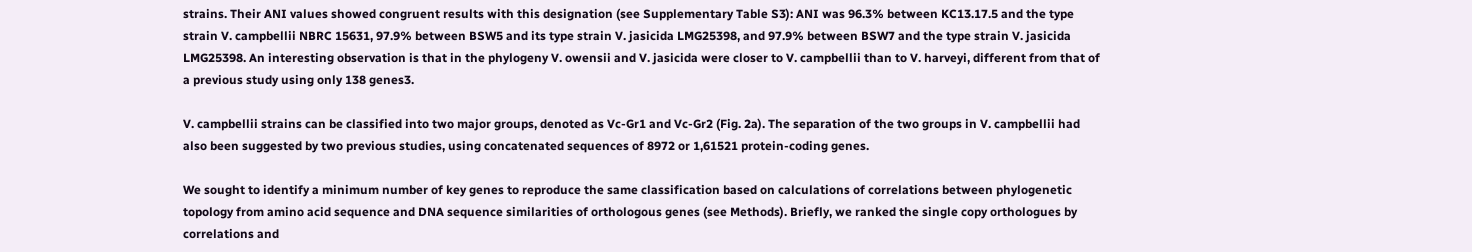strains. Their ANI values showed congruent results with this designation (see Supplementary Table S3): ANI was 96.3% between KC13.17.5 and the type strain V. campbellii NBRC 15631, 97.9% between BSW5 and its type strain V. jasicida LMG25398, and 97.9% between BSW7 and the type strain V. jasicida LMG25398. An interesting observation is that in the phylogeny V. owensii and V. jasicida were closer to V. campbellii than to V. harveyi, different from that of a previous study using only 138 genes3.

V. campbellii strains can be classified into two major groups, denoted as Vc-Gr1 and Vc-Gr2 (Fig. 2a). The separation of the two groups in V. campbellii had also been suggested by two previous studies, using concatenated sequences of 8972 or 1,61521 protein-coding genes.

We sought to identify a minimum number of key genes to reproduce the same classification based on calculations of correlations between phylogenetic topology from amino acid sequence and DNA sequence similarities of orthologous genes (see Methods). Briefly, we ranked the single copy orthologues by correlations and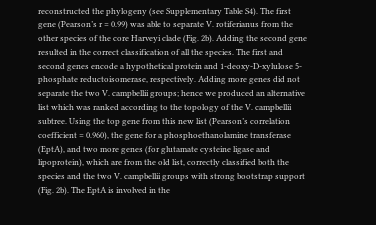reconstructed the phylogeny (see Supplementary Table S4). The first gene (Pearson’s r = 0.99) was able to separate V. rotiferianus from the other species of the core Harveyi clade (Fig. 2b). Adding the second gene resulted in the correct classification of all the species. The first and second genes encode a hypothetical protein and 1-deoxy-D-xylulose 5-phosphate reductoisomerase, respectively. Adding more genes did not separate the two V. campbellii groups; hence we produced an alternative list which was ranked according to the topology of the V. campbellii subtree. Using the top gene from this new list (Pearson’s correlation coefficient = 0.960), the gene for a phosphoethanolamine transferase (EptA), and two more genes (for glutamate cysteine ligase and lipoprotein), which are from the old list, correctly classified both the species and the two V. campbellii groups with strong bootstrap support (Fig. 2b). The EptA is involved in the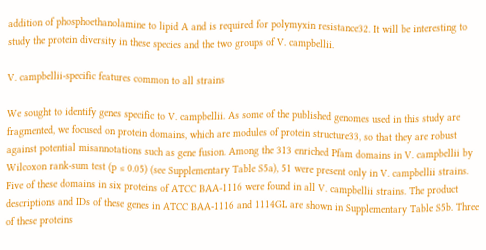addition of phosphoethanolamine to lipid A and is required for polymyxin resistance32. It will be interesting to study the protein diversity in these species and the two groups of V. campbellii.

V. campbellii-specific features common to all strains

We sought to identify genes specific to V. campbellii. As some of the published genomes used in this study are fragmented, we focused on protein domains, which are modules of protein structure33, so that they are robust against potential misannotations such as gene fusion. Among the 313 enriched Pfam domains in V. campbellii by Wilcoxon rank-sum test (p ≤ 0.05) (see Supplementary Table S5a), 51 were present only in V. campbellii strains. Five of these domains in six proteins of ATCC BAA-1116 were found in all V. campbellii strains. The product descriptions and IDs of these genes in ATCC BAA-1116 and 1114GL are shown in Supplementary Table S5b. Three of these proteins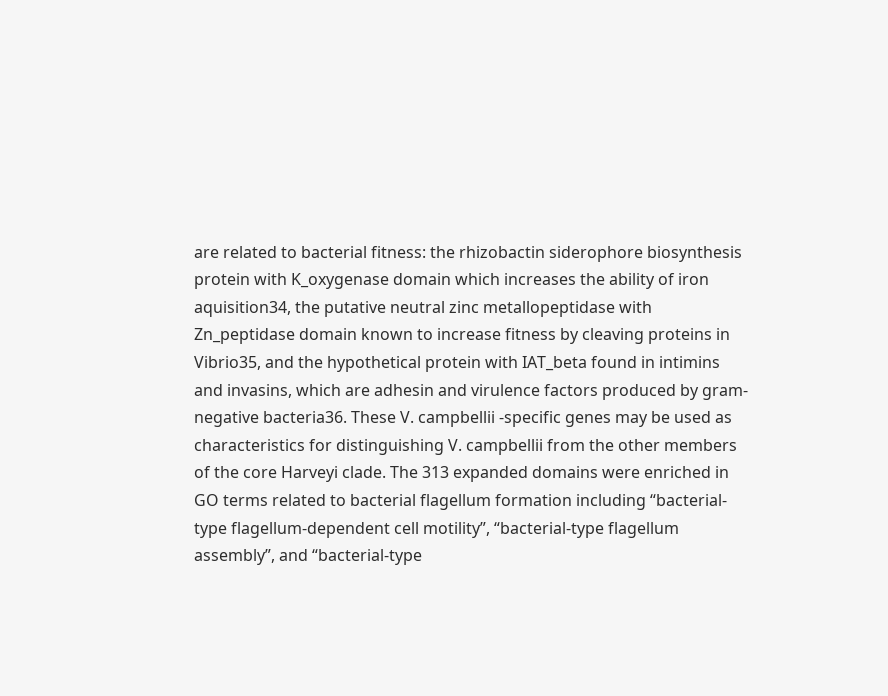are related to bacterial fitness: the rhizobactin siderophore biosynthesis protein with K_oxygenase domain which increases the ability of iron aquisition34, the putative neutral zinc metallopeptidase with Zn_peptidase domain known to increase fitness by cleaving proteins in Vibrio35, and the hypothetical protein with IAT_beta found in intimins and invasins, which are adhesin and virulence factors produced by gram-negative bacteria36. These V. campbellii -specific genes may be used as characteristics for distinguishing V. campbellii from the other members of the core Harveyi clade. The 313 expanded domains were enriched in GO terms related to bacterial flagellum formation including “bacterial-type flagellum-dependent cell motility”, “bacterial-type flagellum assembly”, and “bacterial-type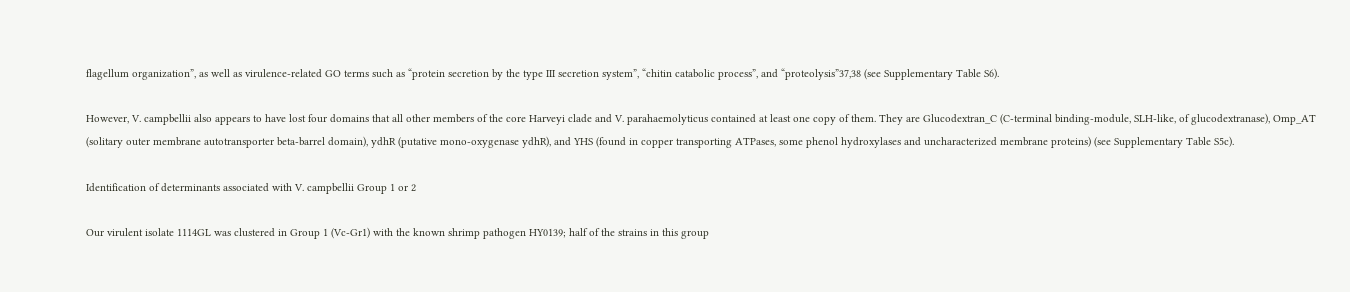flagellum organization”, as well as virulence-related GO terms such as “protein secretion by the type III secretion system”, “chitin catabolic process”, and “proteolysis”37,38 (see Supplementary Table S6).

However, V. campbellii also appears to have lost four domains that all other members of the core Harveyi clade and V. parahaemolyticus contained at least one copy of them. They are Glucodextran_C (C-terminal binding-module, SLH-like, of glucodextranase), Omp_AT (solitary outer membrane autotransporter beta-barrel domain), ydhR (putative mono-oxygenase ydhR), and YHS (found in copper transporting ATPases, some phenol hydroxylases and uncharacterized membrane proteins) (see Supplementary Table S5c).

Identification of determinants associated with V. campbellii Group 1 or 2

Our virulent isolate 1114GL was clustered in Group 1 (Vc-Gr1) with the known shrimp pathogen HY0139; half of the strains in this group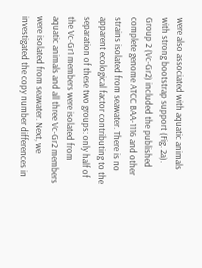were also associated with aquatic animals with strong bootstrap support (Fig. 2a). Group 2 (Vc-Gr2) included the published complete genome ATCC BAA-1116 and other strains isolated from seawater. There is no apparent ecological factor contributing to the separation of these two groups: only half of the Vc-Gr1 members were isolated from aquatic animals and all three Vc-Gr2 members were isolated from seawater. Next, we investigated the copy number differences in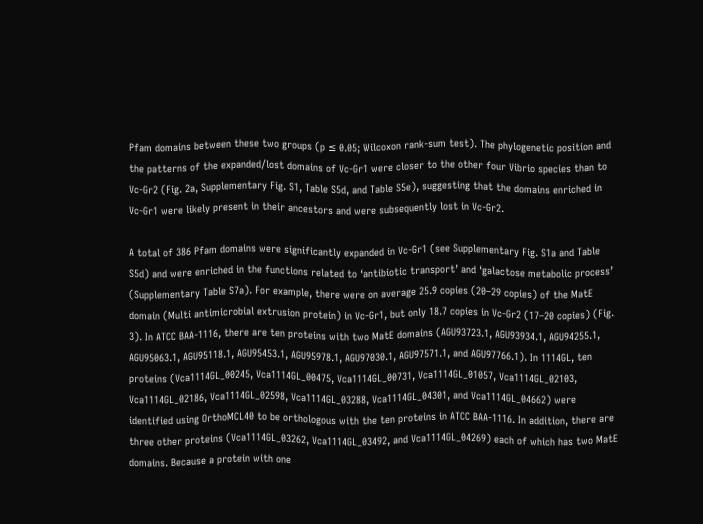Pfam domains between these two groups (p ≤ 0.05; Wilcoxon rank-sum test). The phylogenetic position and the patterns of the expanded/lost domains of Vc-Gr1 were closer to the other four Vibrio species than to Vc-Gr2 (Fig. 2a, Supplementary Fig. S1, Table S5d, and Table S5e), suggesting that the domains enriched in Vc-Gr1 were likely present in their ancestors and were subsequently lost in Vc-Gr2.

A total of 386 Pfam domains were significantly expanded in Vc-Gr1 (see Supplementary Fig. S1a and Table S5d) and were enriched in the functions related to ‘antibiotic transport’ and ‘galactose metabolic process’ (Supplementary Table S7a). For example, there were on average 25.9 copies (20–29 copies) of the MatE domain (Multi antimicrobial extrusion protein) in Vc-Gr1, but only 18.7 copies in Vc-Gr2 (17–20 copies) (Fig. 3). In ATCC BAA-1116, there are ten proteins with two MatE domains (AGU93723.1, AGU93934.1, AGU94255.1, AGU95063.1, AGU95118.1, AGU95453.1, AGU95978.1, AGU97030.1, AGU97571.1, and AGU97766.1). In 1114GL, ten proteins (Vca1114GL_00245, Vca1114GL_00475, Vca1114GL_00731, Vca1114GL_01057, Vca1114GL_02103, Vca1114GL_02186, Vca1114GL_02598, Vca1114GL_03288, Vca1114GL_04301, and Vca1114GL_04662) were identified using OrthoMCL40 to be orthologous with the ten proteins in ATCC BAA-1116. In addition, there are three other proteins (Vca1114GL_03262, Vca1114GL_03492, and Vca1114GL_04269) each of which has two MatE domains. Because a protein with one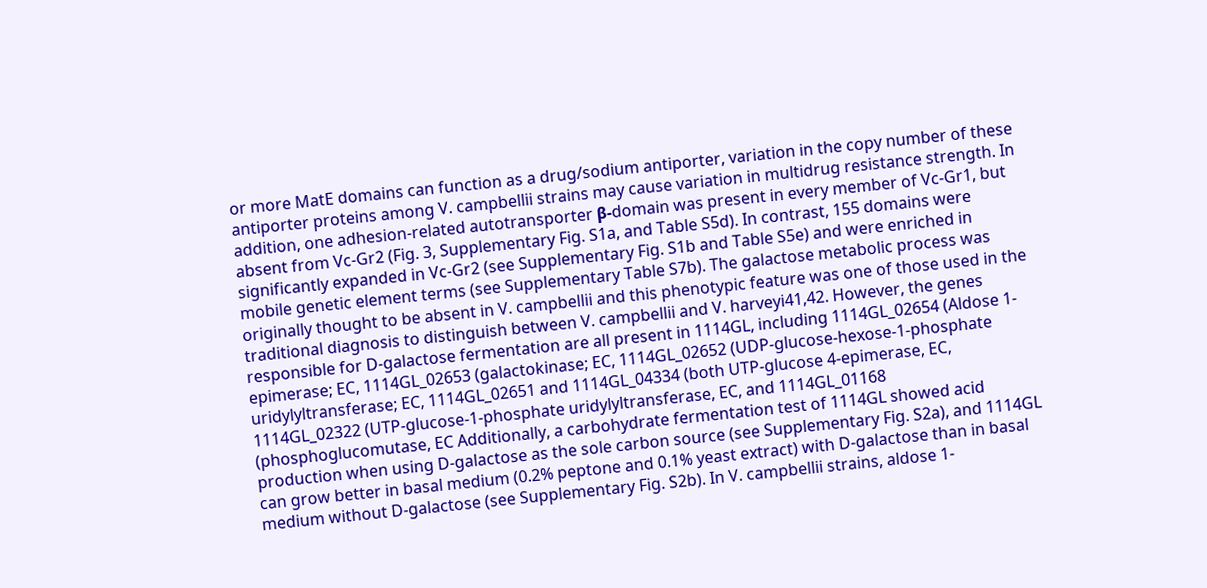or more MatE domains can function as a drug/sodium antiporter, variation in the copy number of these antiporter proteins among V. campbellii strains may cause variation in multidrug resistance strength. In addition, one adhesion-related autotransporter β-domain was present in every member of Vc-Gr1, but absent from Vc-Gr2 (Fig. 3, Supplementary Fig. S1a, and Table S5d). In contrast, 155 domains were significantly expanded in Vc-Gr2 (see Supplementary Fig. S1b and Table S5e) and were enriched in mobile genetic element terms (see Supplementary Table S7b). The galactose metabolic process was originally thought to be absent in V. campbellii and this phenotypic feature was one of those used in the traditional diagnosis to distinguish between V. campbellii and V. harveyi41,42. However, the genes responsible for D-galactose fermentation are all present in 1114GL, including 1114GL_02654 (Aldose 1-epimerase; EC, 1114GL_02653 (galactokinase; EC, 1114GL_02652 (UDP-glucose-hexose-1-phosphate uridylyltransferase; EC, 1114GL_02651 and 1114GL_04334 (both UTP-glucose 4-epimerase, EC, 1114GL_02322 (UTP-glucose-1-phosphate uridylyltransferase, EC, and 1114GL_01168 (phosphoglucomutase, EC Additionally, a carbohydrate fermentation test of 1114GL showed acid production when using D-galactose as the sole carbon source (see Supplementary Fig. S2a), and 1114GL can grow better in basal medium (0.2% peptone and 0.1% yeast extract) with D-galactose than in basal medium without D-galactose (see Supplementary Fig. S2b). In V. campbellii strains, aldose 1-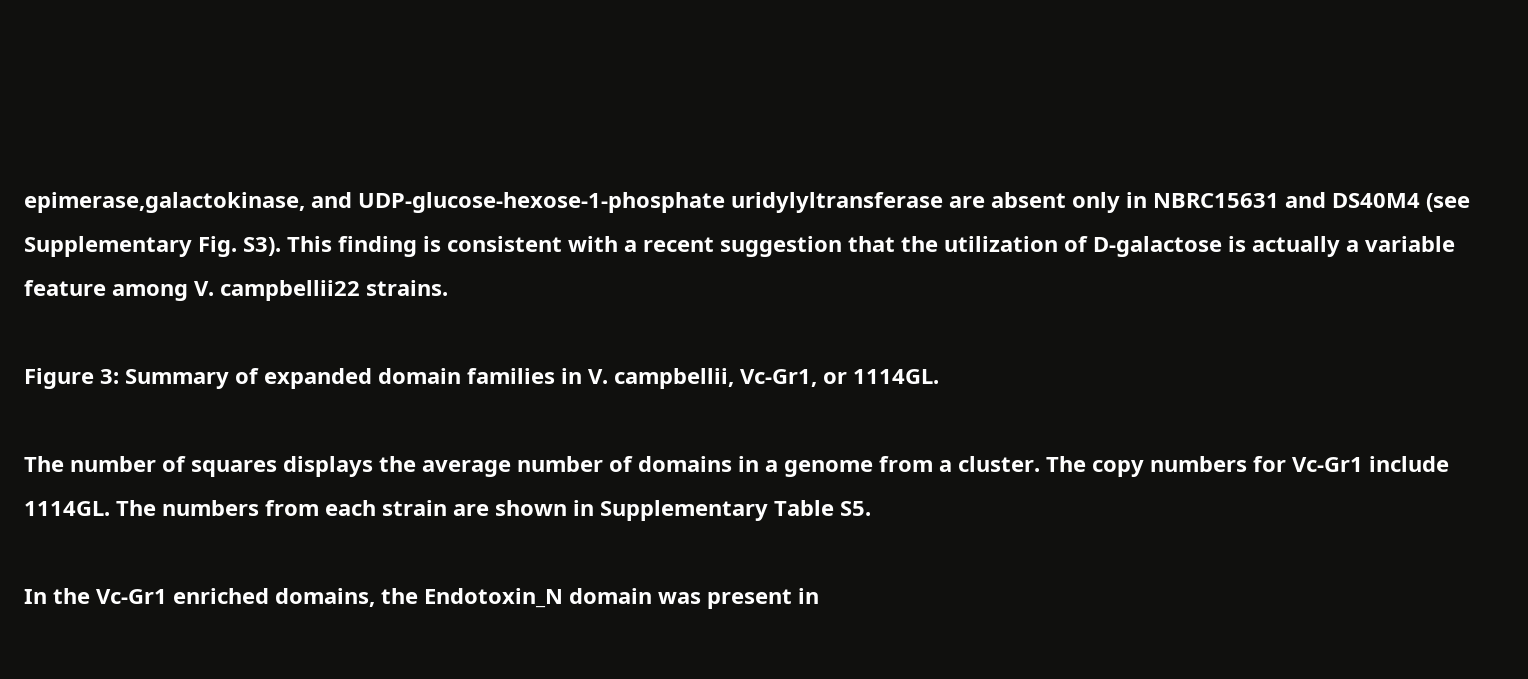epimerase,galactokinase, and UDP-glucose-hexose-1-phosphate uridylyltransferase are absent only in NBRC15631 and DS40M4 (see Supplementary Fig. S3). This finding is consistent with a recent suggestion that the utilization of D-galactose is actually a variable feature among V. campbellii22 strains.

Figure 3: Summary of expanded domain families in V. campbellii, Vc-Gr1, or 1114GL.

The number of squares displays the average number of domains in a genome from a cluster. The copy numbers for Vc-Gr1 include 1114GL. The numbers from each strain are shown in Supplementary Table S5.

In the Vc-Gr1 enriched domains, the Endotoxin_N domain was present in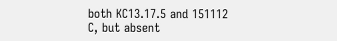both KC13.17.5 and 151112 C, but absent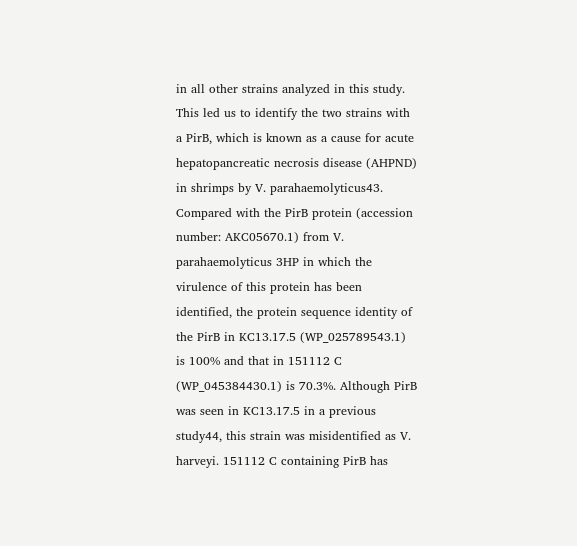in all other strains analyzed in this study. This led us to identify the two strains with a PirB, which is known as a cause for acute hepatopancreatic necrosis disease (AHPND) in shrimps by V. parahaemolyticus43. Compared with the PirB protein (accession number: AKC05670.1) from V. parahaemolyticus 3HP in which the virulence of this protein has been identified, the protein sequence identity of the PirB in KC13.17.5 (WP_025789543.1) is 100% and that in 151112 C (WP_045384430.1) is 70.3%. Although PirB was seen in KC13.17.5 in a previous study44, this strain was misidentified as V. harveyi. 151112 C containing PirB has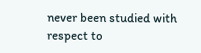never been studied with respect to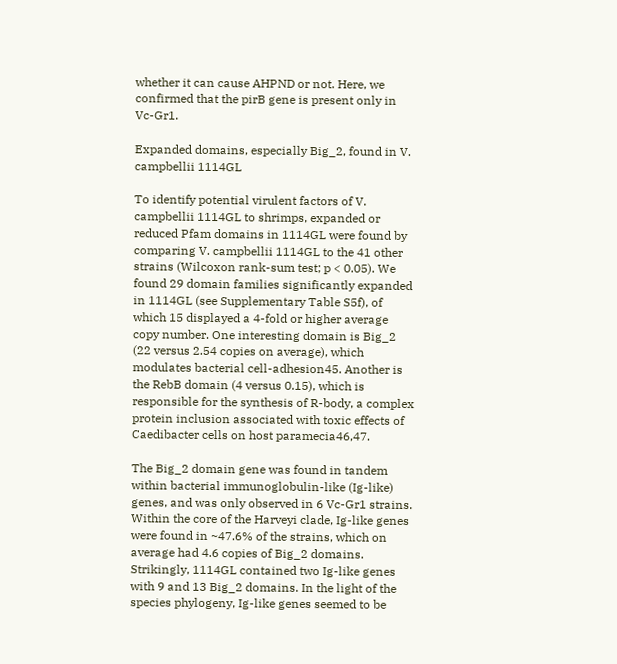whether it can cause AHPND or not. Here, we confirmed that the pirB gene is present only in Vc-Gr1.

Expanded domains, especially Big_2, found in V. campbellii 1114GL

To identify potential virulent factors of V. campbellii 1114GL to shrimps, expanded or reduced Pfam domains in 1114GL were found by comparing V. campbellii 1114GL to the 41 other strains (Wilcoxon rank-sum test; p < 0.05). We found 29 domain families significantly expanded in 1114GL (see Supplementary Table S5f), of which 15 displayed a 4-fold or higher average copy number. One interesting domain is Big_2 (22 versus 2.54 copies on average), which modulates bacterial cell-adhesion45. Another is the RebB domain (4 versus 0.15), which is responsible for the synthesis of R-body, a complex protein inclusion associated with toxic effects of Caedibacter cells on host paramecia46,47.

The Big_2 domain gene was found in tandem within bacterial immunoglobulin-like (Ig-like) genes, and was only observed in 6 Vc-Gr1 strains. Within the core of the Harveyi clade, Ig-like genes were found in ~47.6% of the strains, which on average had 4.6 copies of Big_2 domains. Strikingly, 1114GL contained two Ig-like genes with 9 and 13 Big_2 domains. In the light of the species phylogeny, Ig-like genes seemed to be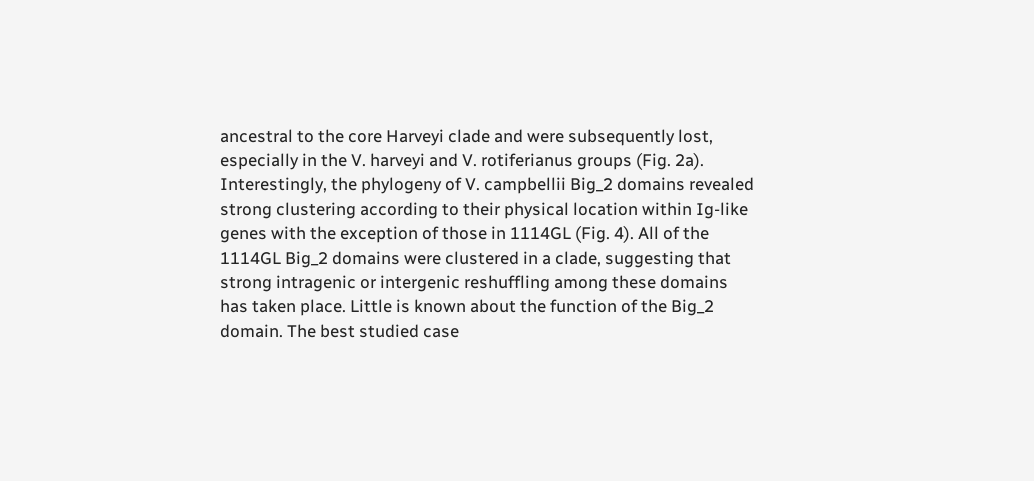ancestral to the core Harveyi clade and were subsequently lost, especially in the V. harveyi and V. rotiferianus groups (Fig. 2a). Interestingly, the phylogeny of V. campbellii Big_2 domains revealed strong clustering according to their physical location within Ig-like genes with the exception of those in 1114GL (Fig. 4). All of the 1114GL Big_2 domains were clustered in a clade, suggesting that strong intragenic or intergenic reshuffling among these domains has taken place. Little is known about the function of the Big_2 domain. The best studied case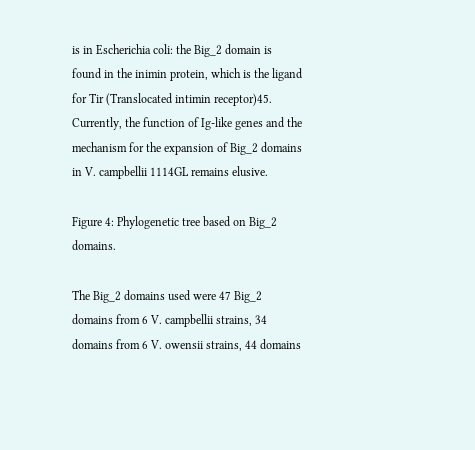is in Escherichia coli: the Big_2 domain is found in the inimin protein, which is the ligand for Tir (Translocated intimin receptor)45. Currently, the function of Ig-like genes and the mechanism for the expansion of Big_2 domains in V. campbellii 1114GL remains elusive.

Figure 4: Phylogenetic tree based on Big_2 domains.

The Big_2 domains used were 47 Big_2 domains from 6 V. campbellii strains, 34 domains from 6 V. owensii strains, 44 domains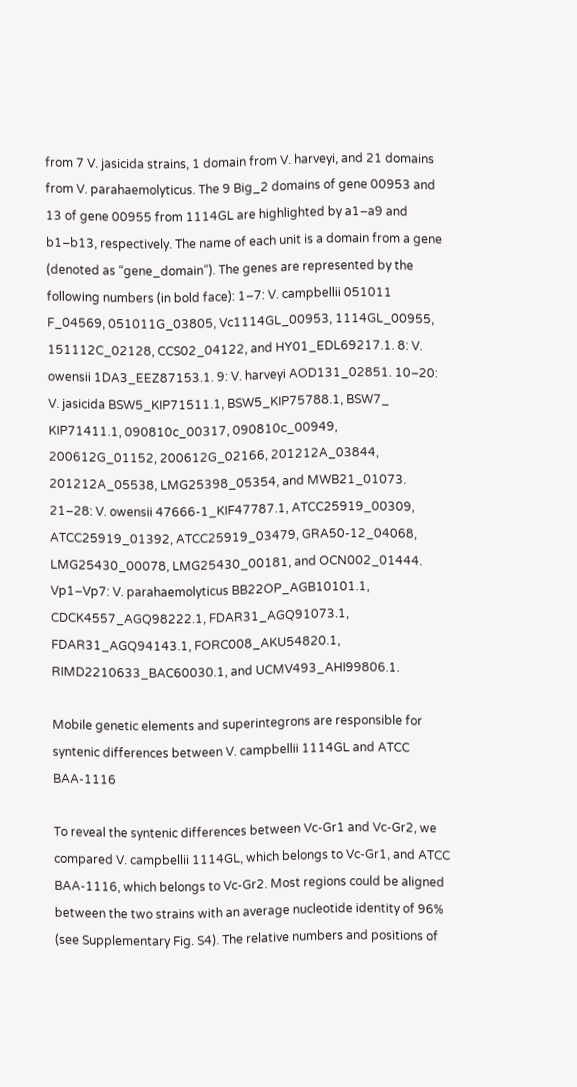from 7 V. jasicida strains, 1 domain from V. harveyi, and 21 domains from V. parahaemolyticus. The 9 Big_2 domains of gene 00953 and 13 of gene 00955 from 1114GL are highlighted by a1–a9 and b1–b13, respectively. The name of each unit is a domain from a gene (denoted as “gene_domain”). The genes are represented by the following numbers (in bold face): 1–7: V. campbellii 051011 F_04569, 051011G_03805, Vc1114GL_00953, 1114GL_00955, 151112C_02128, CCS02_04122, and HY01_EDL69217.1. 8: V. owensii 1DA3_EEZ87153.1. 9: V. harveyi AOD131_02851. 10–20: V. jasicida BSW5_KIP71511.1, BSW5_KIP75788.1, BSW7_ KIP71411.1, 090810c_00317, 090810c_00949, 200612G_01152, 200612G_02166, 201212A_03844, 201212A_05538, LMG25398_05354, and MWB21_01073. 21–28: V. owensii 47666-1_KIF47787.1, ATCC25919_00309, ATCC25919_01392, ATCC25919_03479, GRA50-12_04068, LMG25430_00078, LMG25430_00181, and OCN002_01444. Vp1–Vp7: V. parahaemolyticus BB22OP_AGB10101.1, CDCK4557_AGQ98222.1, FDAR31_AGQ91073.1, FDAR31_AGQ94143.1, FORC008_AKU54820.1, RIMD2210633_BAC60030.1, and UCMV493_AHI99806.1.

Mobile genetic elements and superintegrons are responsible for syntenic differences between V. campbellii 1114GL and ATCC BAA-1116

To reveal the syntenic differences between Vc-Gr1 and Vc-Gr2, we compared V. campbellii 1114GL, which belongs to Vc-Gr1, and ATCC BAA-1116, which belongs to Vc-Gr2. Most regions could be aligned between the two strains with an average nucleotide identity of 96% (see Supplementary Fig. S4). The relative numbers and positions of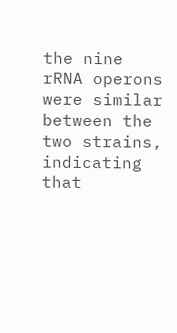the nine rRNA operons were similar between the two strains, indicating that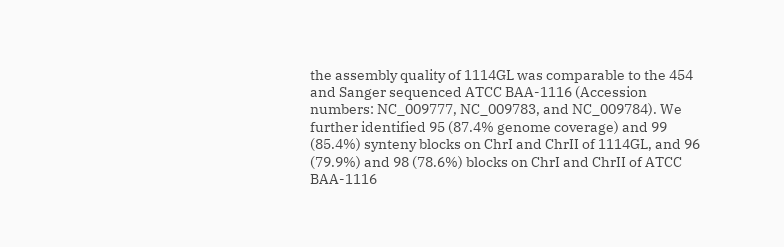the assembly quality of 1114GL was comparable to the 454 and Sanger sequenced ATCC BAA-1116 (Accession numbers: NC_009777, NC_009783, and NC_009784). We further identified 95 (87.4% genome coverage) and 99 (85.4%) synteny blocks on ChrI and ChrII of 1114GL, and 96 (79.9%) and 98 (78.6%) blocks on ChrI and ChrII of ATCC BAA-1116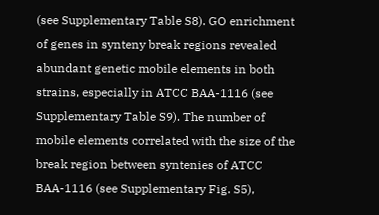(see Supplementary Table S8). GO enrichment of genes in synteny break regions revealed abundant genetic mobile elements in both strains, especially in ATCC BAA-1116 (see Supplementary Table S9). The number of mobile elements correlated with the size of the break region between syntenies of ATCC BAA-1116 (see Supplementary Fig. S5),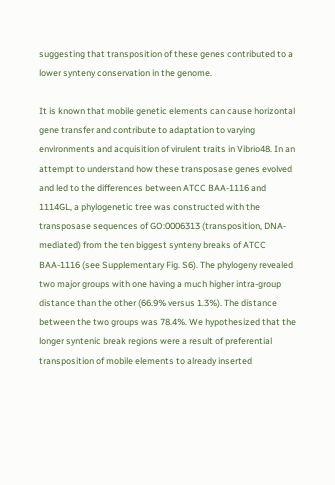suggesting that transposition of these genes contributed to a lower synteny conservation in the genome.

It is known that mobile genetic elements can cause horizontal gene transfer and contribute to adaptation to varying environments and acquisition of virulent traits in Vibrio48. In an attempt to understand how these transposase genes evolved and led to the differences between ATCC BAA-1116 and 1114GL, a phylogenetic tree was constructed with the transposase sequences of GO:0006313 (transposition, DNA-mediated) from the ten biggest synteny breaks of ATCC BAA-1116 (see Supplementary Fig. S6). The phylogeny revealed two major groups with one having a much higher intra-group distance than the other (66.9% versus 1.3%). The distance between the two groups was 78.4%. We hypothesized that the longer syntenic break regions were a result of preferential transposition of mobile elements to already inserted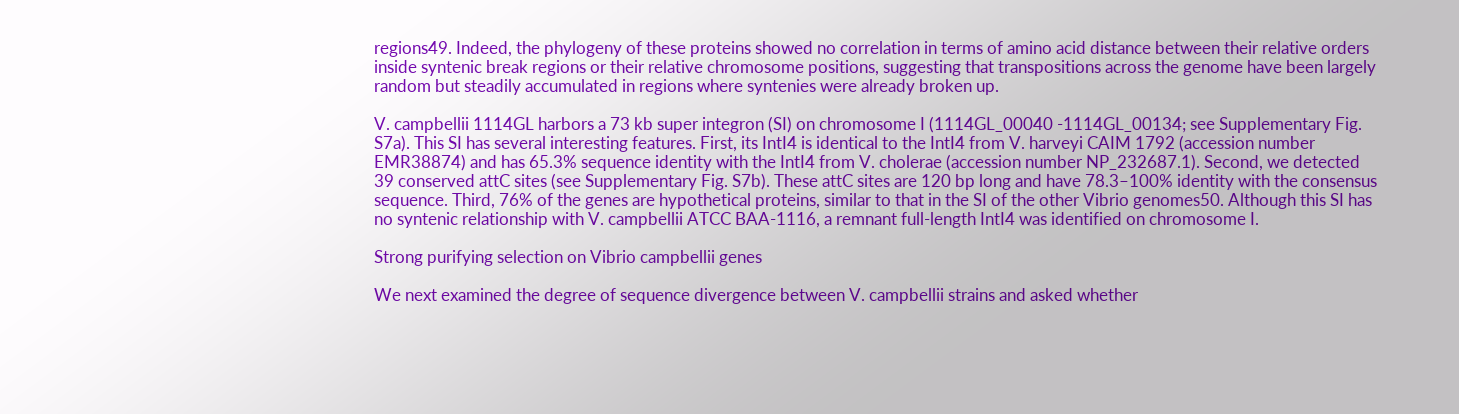regions49. Indeed, the phylogeny of these proteins showed no correlation in terms of amino acid distance between their relative orders inside syntenic break regions or their relative chromosome positions, suggesting that transpositions across the genome have been largely random but steadily accumulated in regions where syntenies were already broken up.

V. campbellii 1114GL harbors a 73 kb super integron (SI) on chromosome I (1114GL_00040 -1114GL_00134; see Supplementary Fig. S7a). This SI has several interesting features. First, its IntI4 is identical to the IntI4 from V. harveyi CAIM 1792 (accession number EMR38874) and has 65.3% sequence identity with the IntI4 from V. cholerae (accession number NP_232687.1). Second, we detected 39 conserved attC sites (see Supplementary Fig. S7b). These attC sites are 120 bp long and have 78.3–100% identity with the consensus sequence. Third, 76% of the genes are hypothetical proteins, similar to that in the SI of the other Vibrio genomes50. Although this SI has no syntenic relationship with V. campbellii ATCC BAA-1116, a remnant full-length IntI4 was identified on chromosome I.

Strong purifying selection on Vibrio campbellii genes

We next examined the degree of sequence divergence between V. campbellii strains and asked whether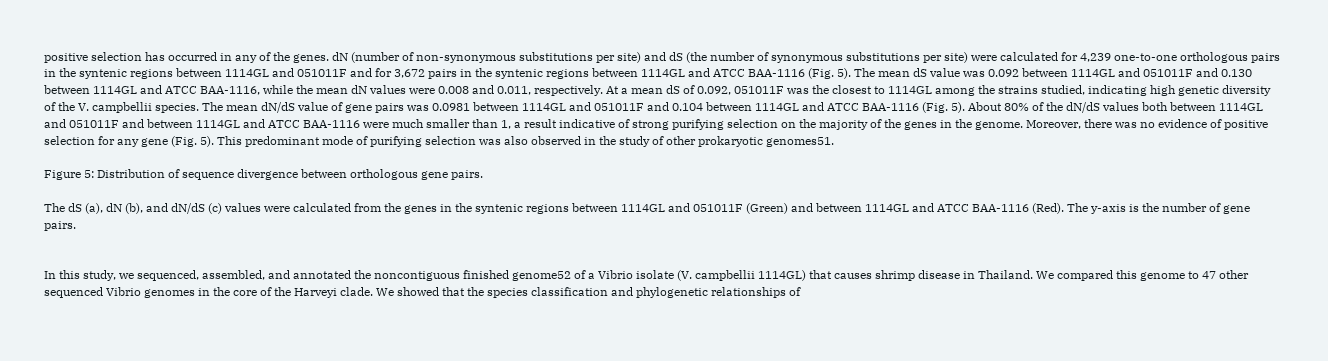positive selection has occurred in any of the genes. dN (number of non-synonymous substitutions per site) and dS (the number of synonymous substitutions per site) were calculated for 4,239 one-to-one orthologous pairs in the syntenic regions between 1114GL and 051011F and for 3,672 pairs in the syntenic regions between 1114GL and ATCC BAA-1116 (Fig. 5). The mean dS value was 0.092 between 1114GL and 051011F and 0.130 between 1114GL and ATCC BAA-1116, while the mean dN values were 0.008 and 0.011, respectively. At a mean dS of 0.092, 051011F was the closest to 1114GL among the strains studied, indicating high genetic diversity of the V. campbellii species. The mean dN/dS value of gene pairs was 0.0981 between 1114GL and 051011F and 0.104 between 1114GL and ATCC BAA-1116 (Fig. 5). About 80% of the dN/dS values both between 1114GL and 051011F and between 1114GL and ATCC BAA-1116 were much smaller than 1, a result indicative of strong purifying selection on the majority of the genes in the genome. Moreover, there was no evidence of positive selection for any gene (Fig. 5). This predominant mode of purifying selection was also observed in the study of other prokaryotic genomes51.

Figure 5: Distribution of sequence divergence between orthologous gene pairs.

The dS (a), dN (b), and dN/dS (c) values were calculated from the genes in the syntenic regions between 1114GL and 051011F (Green) and between 1114GL and ATCC BAA-1116 (Red). The y-axis is the number of gene pairs.


In this study, we sequenced, assembled, and annotated the noncontiguous finished genome52 of a Vibrio isolate (V. campbellii 1114GL) that causes shrimp disease in Thailand. We compared this genome to 47 other sequenced Vibrio genomes in the core of the Harveyi clade. We showed that the species classification and phylogenetic relationships of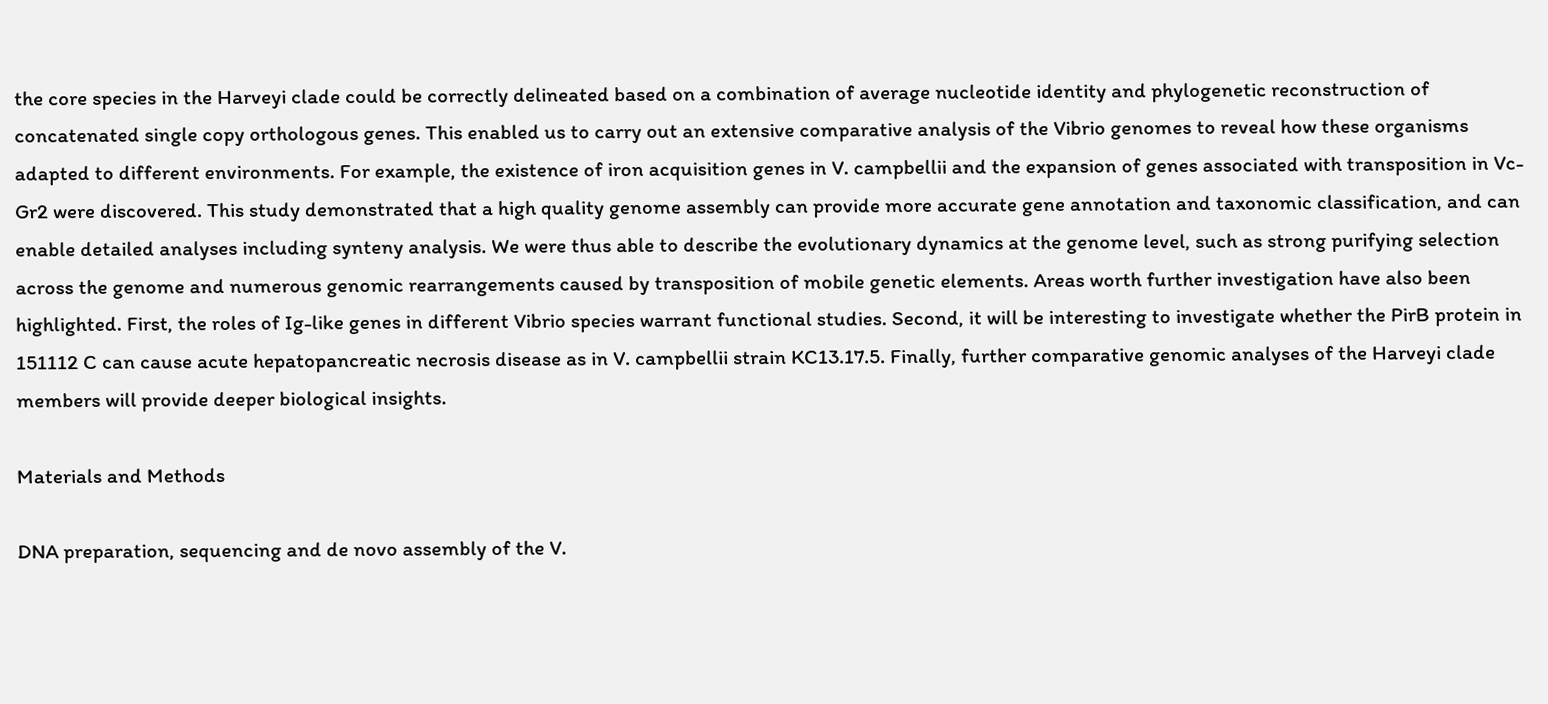the core species in the Harveyi clade could be correctly delineated based on a combination of average nucleotide identity and phylogenetic reconstruction of concatenated single copy orthologous genes. This enabled us to carry out an extensive comparative analysis of the Vibrio genomes to reveal how these organisms adapted to different environments. For example, the existence of iron acquisition genes in V. campbellii and the expansion of genes associated with transposition in Vc-Gr2 were discovered. This study demonstrated that a high quality genome assembly can provide more accurate gene annotation and taxonomic classification, and can enable detailed analyses including synteny analysis. We were thus able to describe the evolutionary dynamics at the genome level, such as strong purifying selection across the genome and numerous genomic rearrangements caused by transposition of mobile genetic elements. Areas worth further investigation have also been highlighted. First, the roles of Ig-like genes in different Vibrio species warrant functional studies. Second, it will be interesting to investigate whether the PirB protein in 151112 C can cause acute hepatopancreatic necrosis disease as in V. campbellii strain KC13.17.5. Finally, further comparative genomic analyses of the Harveyi clade members will provide deeper biological insights.

Materials and Methods

DNA preparation, sequencing and de novo assembly of the V.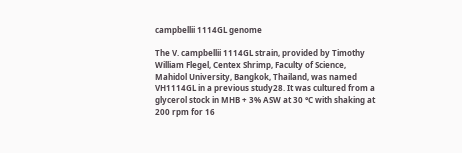campbellii 1114GL genome

The V. campbellii 1114GL strain, provided by Timothy William Flegel, Centex Shrimp, Faculty of Science, Mahidol University, Bangkok, Thailand, was named VH1114GL in a previous study28. It was cultured from a glycerol stock in MHB + 3% ASW at 30 °C with shaking at 200 rpm for 16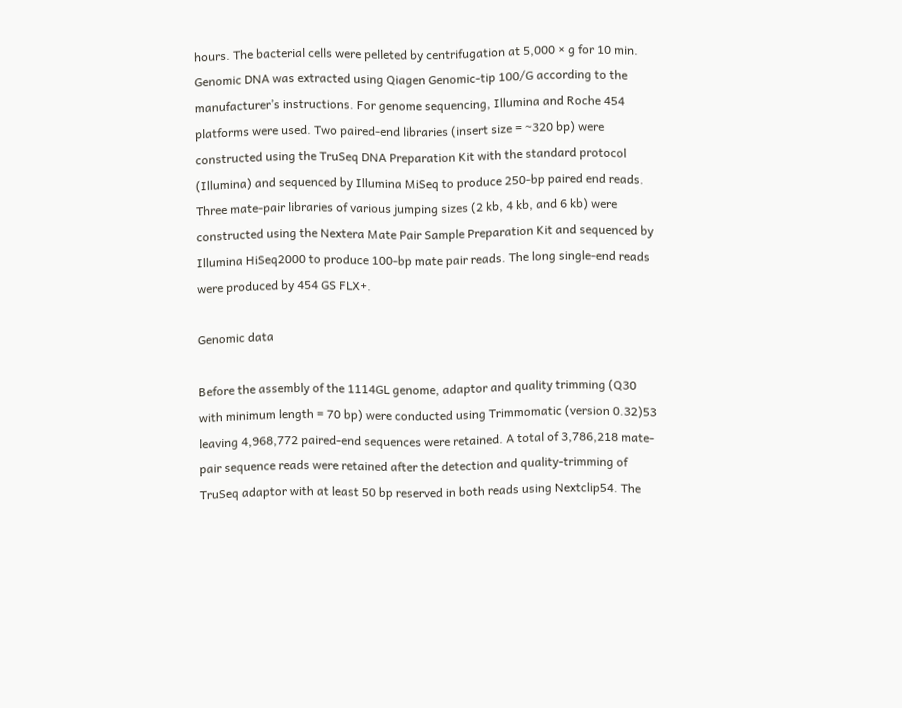hours. The bacterial cells were pelleted by centrifugation at 5,000 × g for 10 min. Genomic DNA was extracted using Qiagen Genomic-tip 100/G according to the manufacturer’s instructions. For genome sequencing, Illumina and Roche 454 platforms were used. Two paired-end libraries (insert size = ~320 bp) were constructed using the TruSeq DNA Preparation Kit with the standard protocol (Illumina) and sequenced by Illumina MiSeq to produce 250-bp paired end reads. Three mate-pair libraries of various jumping sizes (2 kb, 4 kb, and 6 kb) were constructed using the Nextera Mate Pair Sample Preparation Kit and sequenced by Illumina HiSeq2000 to produce 100-bp mate pair reads. The long single-end reads were produced by 454 GS FLX+.

Genomic data

Before the assembly of the 1114GL genome, adaptor and quality trimming (Q30 with minimum length = 70 bp) were conducted using Trimmomatic (version 0.32)53 leaving 4,968,772 paired-end sequences were retained. A total of 3,786,218 mate-pair sequence reads were retained after the detection and quality-trimming of TruSeq adaptor with at least 50 bp reserved in both reads using Nextclip54. The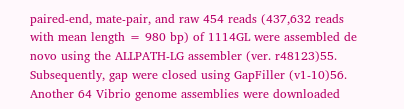paired-end, mate-pair, and raw 454 reads (437,632 reads with mean length = 980 bp) of 1114GL were assembled de novo using the ALLPATH-LG assembler (ver. r48123)55. Subsequently, gap were closed using GapFiller (v1-10)56. Another 64 Vibrio genome assemblies were downloaded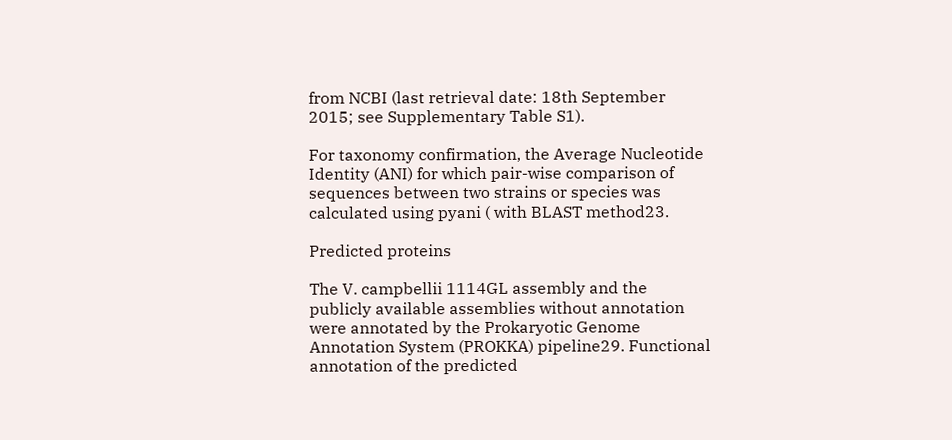from NCBI (last retrieval date: 18th September 2015; see Supplementary Table S1).

For taxonomy confirmation, the Average Nucleotide Identity (ANI) for which pair-wise comparison of sequences between two strains or species was calculated using pyani ( with BLAST method23.

Predicted proteins

The V. campbellii 1114GL assembly and the publicly available assemblies without annotation were annotated by the Prokaryotic Genome Annotation System (PROKKA) pipeline29. Functional annotation of the predicted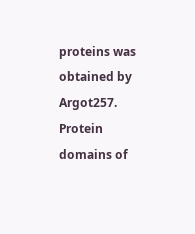proteins was obtained by Argot257. Protein domains of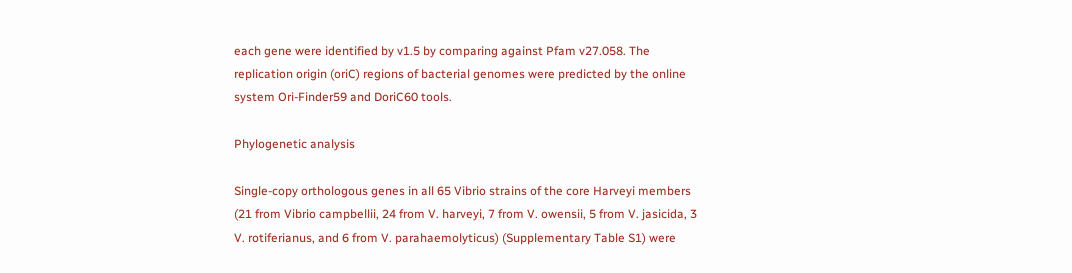each gene were identified by v1.5 by comparing against Pfam v27.058. The replication origin (oriC) regions of bacterial genomes were predicted by the online system Ori-Finder59 and DoriC60 tools.

Phylogenetic analysis

Single-copy orthologous genes in all 65 Vibrio strains of the core Harveyi members (21 from Vibrio campbellii, 24 from V. harveyi, 7 from V. owensii, 5 from V. jasicida, 3 V. rotiferianus, and 6 from V. parahaemolyticus) (Supplementary Table S1) were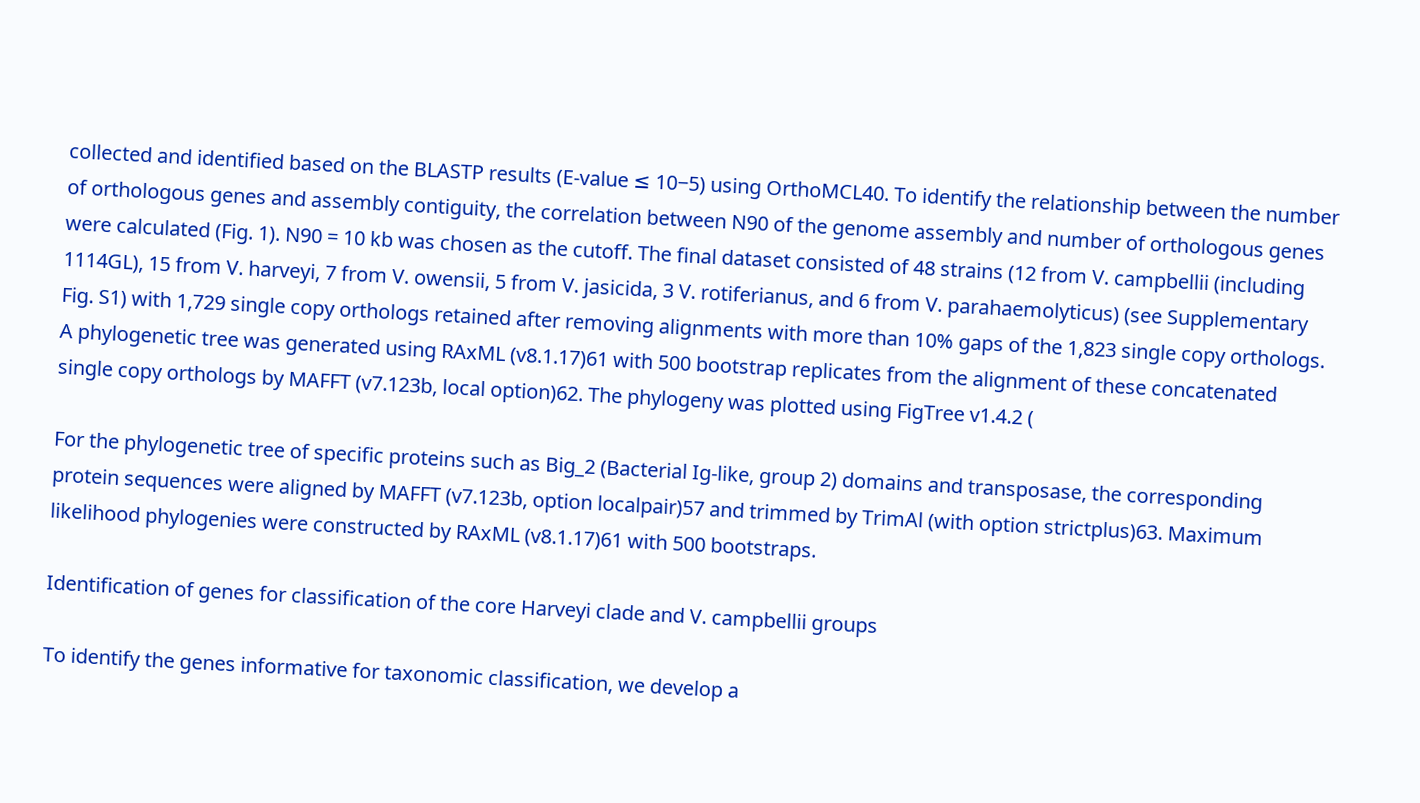collected and identified based on the BLASTP results (E-value ≤ 10−5) using OrthoMCL40. To identify the relationship between the number of orthologous genes and assembly contiguity, the correlation between N90 of the genome assembly and number of orthologous genes were calculated (Fig. 1). N90 = 10 kb was chosen as the cutoff. The final dataset consisted of 48 strains (12 from V. campbellii (including 1114GL), 15 from V. harveyi, 7 from V. owensii, 5 from V. jasicida, 3 V. rotiferianus, and 6 from V. parahaemolyticus) (see Supplementary Fig. S1) with 1,729 single copy orthologs retained after removing alignments with more than 10% gaps of the 1,823 single copy orthologs. A phylogenetic tree was generated using RAxML (v8.1.17)61 with 500 bootstrap replicates from the alignment of these concatenated single copy orthologs by MAFFT (v7.123b, local option)62. The phylogeny was plotted using FigTree v1.4.2 (

For the phylogenetic tree of specific proteins such as Big_2 (Bacterial Ig-like, group 2) domains and transposase, the corresponding protein sequences were aligned by MAFFT (v7.123b, option localpair)57 and trimmed by TrimAl (with option strictplus)63. Maximum likelihood phylogenies were constructed by RAxML (v8.1.17)61 with 500 bootstraps.

Identification of genes for classification of the core Harveyi clade and V. campbellii groups

To identify the genes informative for taxonomic classification, we develop a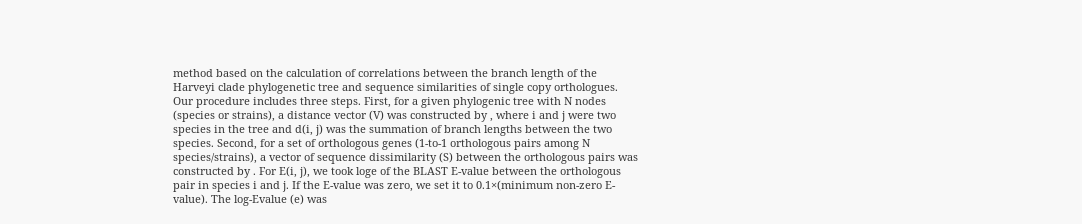method based on the calculation of correlations between the branch length of the Harveyi clade phylogenetic tree and sequence similarities of single copy orthologues. Our procedure includes three steps. First, for a given phylogenic tree with N nodes (species or strains), a distance vector (V) was constructed by , where i and j were two species in the tree and d(i, j) was the summation of branch lengths between the two species. Second, for a set of orthologous genes (1-to-1 orthologous pairs among N species/strains), a vector of sequence dissimilarity (S) between the orthologous pairs was constructed by . For E(i, j), we took loge of the BLAST E-value between the orthologous pair in species i and j. If the E-value was zero, we set it to 0.1×(minimum non-zero E-value). The log-Evalue (e) was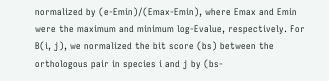normalized by (e-Emin)/(Emax-Emin), where Emax and Emin were the maximum and minimum log-Evalue, respectively. For B(i, j), we normalized the bit score (bs) between the orthologous pair in species i and j by (bs-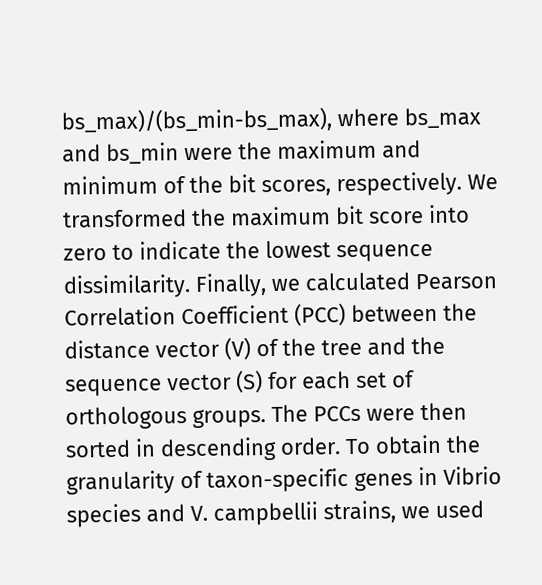bs_max)/(bs_min-bs_max), where bs_max and bs_min were the maximum and minimum of the bit scores, respectively. We transformed the maximum bit score into zero to indicate the lowest sequence dissimilarity. Finally, we calculated Pearson Correlation Coefficient (PCC) between the distance vector (V) of the tree and the sequence vector (S) for each set of orthologous groups. The PCCs were then sorted in descending order. To obtain the granularity of taxon-specific genes in Vibrio species and V. campbellii strains, we used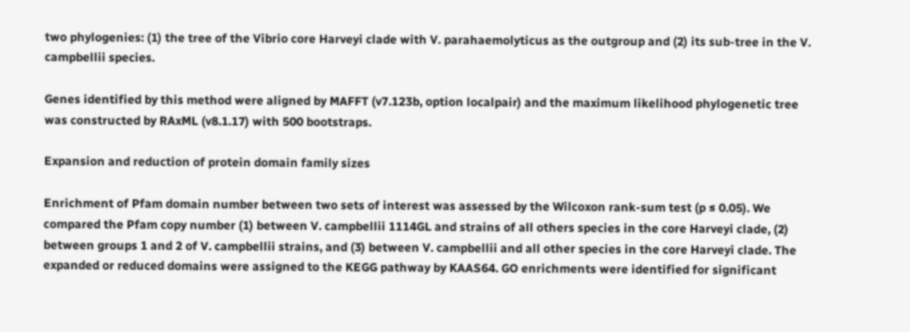two phylogenies: (1) the tree of the Vibrio core Harveyi clade with V. parahaemolyticus as the outgroup and (2) its sub-tree in the V. campbellii species.

Genes identified by this method were aligned by MAFFT (v7.123b, option localpair) and the maximum likelihood phylogenetic tree was constructed by RAxML (v8.1.17) with 500 bootstraps.

Expansion and reduction of protein domain family sizes

Enrichment of Pfam domain number between two sets of interest was assessed by the Wilcoxon rank-sum test (p ≤ 0.05). We compared the Pfam copy number (1) between V. campbellii 1114GL and strains of all others species in the core Harveyi clade, (2) between groups 1 and 2 of V. campbellii strains, and (3) between V. campbellii and all other species in the core Harveyi clade. The expanded or reduced domains were assigned to the KEGG pathway by KAAS64. GO enrichments were identified for significant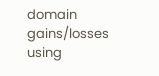domain gains/losses using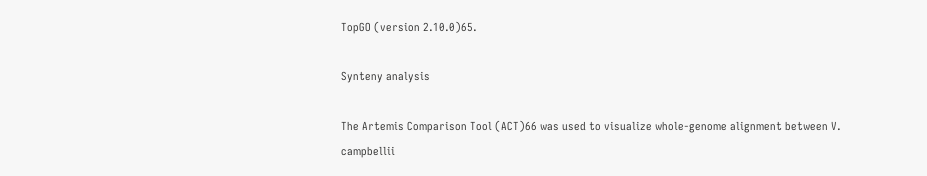TopGO (version 2.10.0)65.

Synteny analysis

The Artemis Comparison Tool (ACT)66 was used to visualize whole-genome alignment between V. campbellii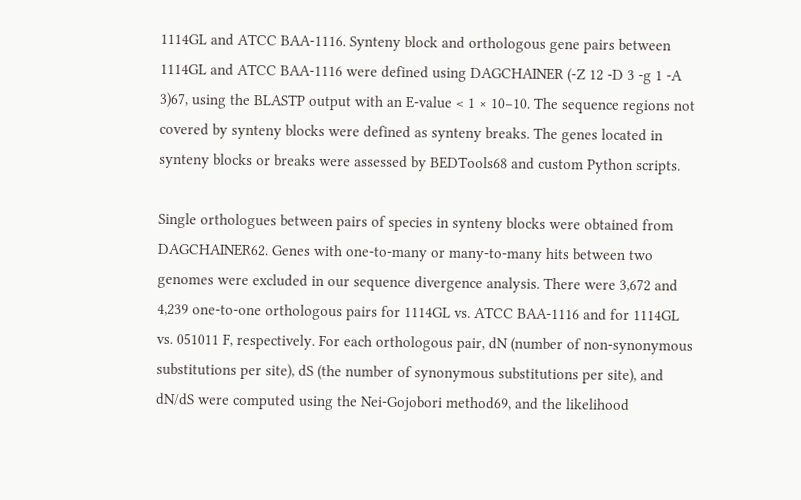1114GL and ATCC BAA-1116. Synteny block and orthologous gene pairs between 1114GL and ATCC BAA-1116 were defined using DAGCHAINER (-Z 12 -D 3 -g 1 -A 3)67, using the BLASTP output with an E-value < 1 × 10−10. The sequence regions not covered by synteny blocks were defined as synteny breaks. The genes located in synteny blocks or breaks were assessed by BEDTools68 and custom Python scripts.

Single orthologues between pairs of species in synteny blocks were obtained from DAGCHAINER62. Genes with one-to-many or many-to-many hits between two genomes were excluded in our sequence divergence analysis. There were 3,672 and 4,239 one-to-one orthologous pairs for 1114GL vs. ATCC BAA-1116 and for 1114GL vs. 051011 F, respectively. For each orthologous pair, dN (number of non-synonymous substitutions per site), dS (the number of synonymous substitutions per site), and dN/dS were computed using the Nei-Gojobori method69, and the likelihood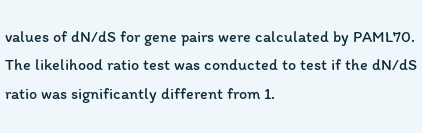values of dN/dS for gene pairs were calculated by PAML70. The likelihood ratio test was conducted to test if the dN/dS ratio was significantly different from 1.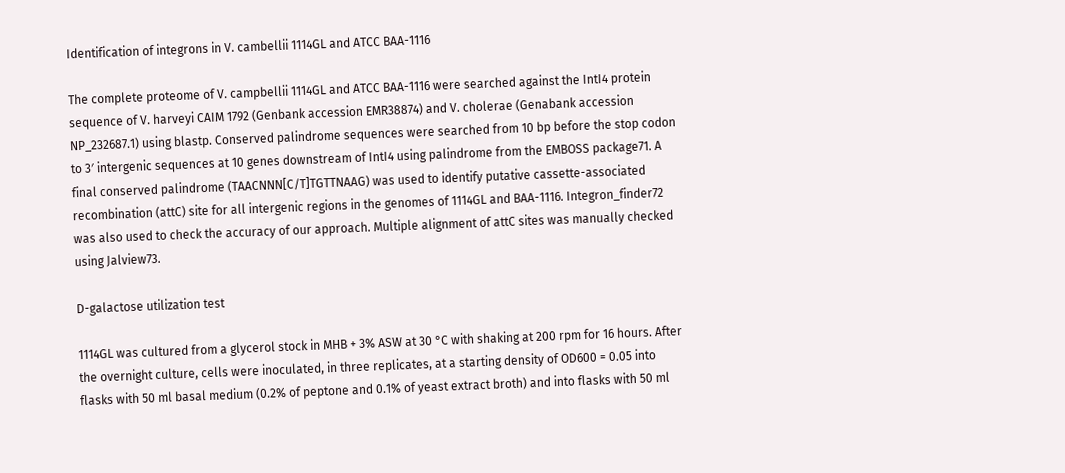Identification of integrons in V. cambellii 1114GL and ATCC BAA-1116

The complete proteome of V. campbellii 1114GL and ATCC BAA-1116 were searched against the IntI4 protein sequence of V. harveyi CAIM 1792 (Genbank accession EMR38874) and V. cholerae (Genabank accession NP_232687.1) using blastp. Conserved palindrome sequences were searched from 10 bp before the stop codon to 3′ intergenic sequences at 10 genes downstream of IntI4 using palindrome from the EMBOSS package71. A final conserved palindrome (TAACNNN[C/T]TGTTNAAG) was used to identify putative cassette-associated recombination (attC) site for all intergenic regions in the genomes of 1114GL and BAA-1116. Integron_finder72 was also used to check the accuracy of our approach. Multiple alignment of attC sites was manually checked using Jalview73.

D-galactose utilization test

1114GL was cultured from a glycerol stock in MHB + 3% ASW at 30 °C with shaking at 200 rpm for 16 hours. After the overnight culture, cells were inoculated, in three replicates, at a starting density of OD600 = 0.05 into flasks with 50 ml basal medium (0.2% of peptone and 0.1% of yeast extract broth) and into flasks with 50 ml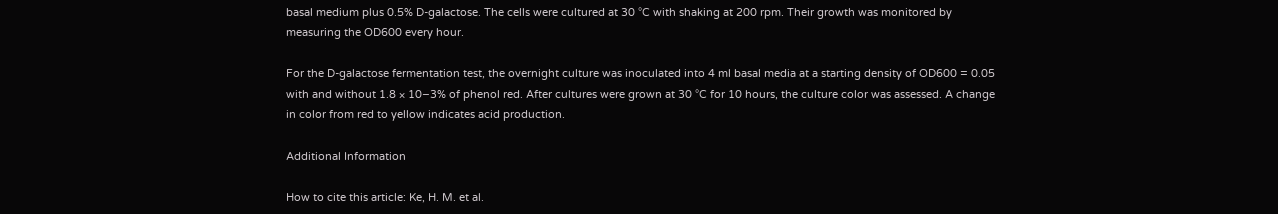basal medium plus 0.5% D-galactose. The cells were cultured at 30 °C with shaking at 200 rpm. Their growth was monitored by measuring the OD600 every hour.

For the D-galactose fermentation test, the overnight culture was inoculated into 4 ml basal media at a starting density of OD600 = 0.05 with and without 1.8 × 10−3% of phenol red. After cultures were grown at 30 °C for 10 hours, the culture color was assessed. A change in color from red to yellow indicates acid production.

Additional Information

How to cite this article: Ke, H. M. et al.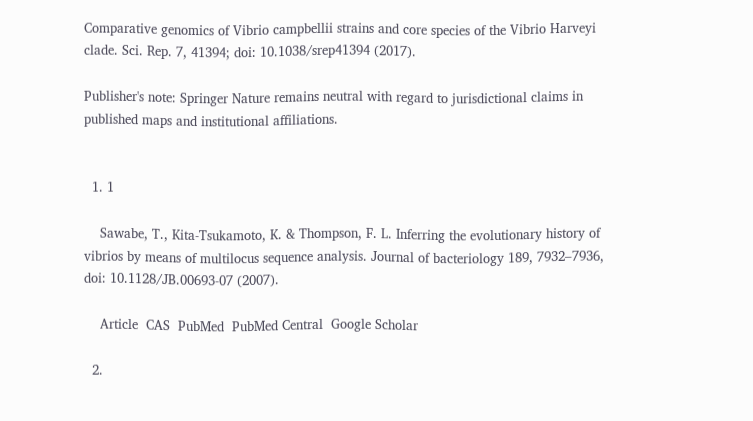Comparative genomics of Vibrio campbellii strains and core species of the Vibrio Harveyi clade. Sci. Rep. 7, 41394; doi: 10.1038/srep41394 (2017).

Publisher's note: Springer Nature remains neutral with regard to jurisdictional claims in published maps and institutional affiliations.


  1. 1

    Sawabe, T., Kita-Tsukamoto, K. & Thompson, F. L. Inferring the evolutionary history of vibrios by means of multilocus sequence analysis. Journal of bacteriology 189, 7932–7936, doi: 10.1128/JB.00693-07 (2007).

    Article  CAS  PubMed  PubMed Central  Google Scholar

  2.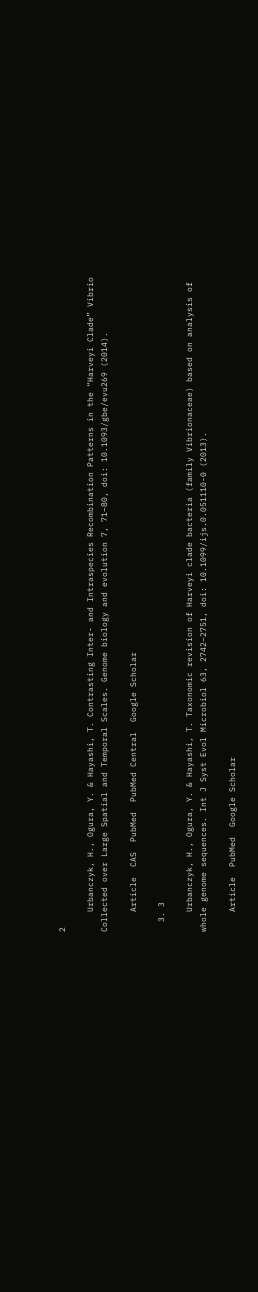2

    Urbanczyk, H., Ogura, Y. & Hayashi, T. Contrasting Inter- and Intraspecies Recombination Patterns in the “Harveyi Clade” Vibrio Collected over Large Spatial and Temporal Scales. Genome biology and evolution 7, 71–80, doi: 10.1093/gbe/evu269 (2014).

    Article  CAS  PubMed  PubMed Central  Google Scholar

  3. 3

    Urbanczyk, H., Ogura, Y. & Hayashi, T. Taxonomic revision of Harveyi clade bacteria (family Vibrionaceae) based on analysis of whole genome sequences. Int J Syst Evol Microbiol 63, 2742–2751, doi: 10.1099/ijs.0.051110-0 (2013).

    Article  PubMed  Google Scholar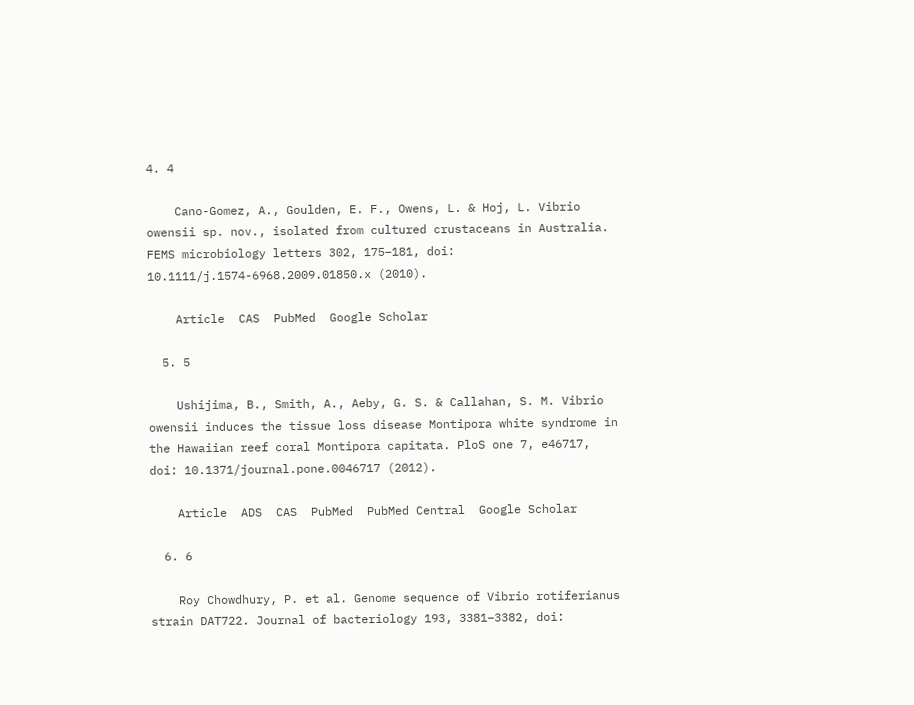4. 4

    Cano-Gomez, A., Goulden, E. F., Owens, L. & Hoj, L. Vibrio owensii sp. nov., isolated from cultured crustaceans in Australia. FEMS microbiology letters 302, 175–181, doi: 10.1111/j.1574-6968.2009.01850.x (2010).

    Article  CAS  PubMed  Google Scholar

  5. 5

    Ushijima, B., Smith, A., Aeby, G. S. & Callahan, S. M. Vibrio owensii induces the tissue loss disease Montipora white syndrome in the Hawaiian reef coral Montipora capitata. PloS one 7, e46717, doi: 10.1371/journal.pone.0046717 (2012).

    Article  ADS  CAS  PubMed  PubMed Central  Google Scholar

  6. 6

    Roy Chowdhury, P. et al. Genome sequence of Vibrio rotiferianus strain DAT722. Journal of bacteriology 193, 3381–3382, doi: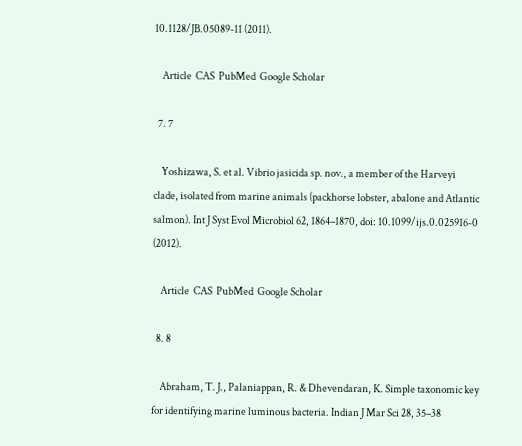10.1128/JB.05089-11 (2011).

    Article  CAS  PubMed  Google Scholar

  7. 7

    Yoshizawa, S. et al. Vibrio jasicida sp. nov., a member of the Harveyi clade, isolated from marine animals (packhorse lobster, abalone and Atlantic salmon). Int J Syst Evol Microbiol 62, 1864–1870, doi: 10.1099/ijs.0.025916-0 (2012).

    Article  CAS  PubMed  Google Scholar

  8. 8

    Abraham, T. J., Palaniappan, R. & Dhevendaran, K. Simple taxonomic key for identifying marine luminous bacteria. Indian J Mar Sci 28, 35–38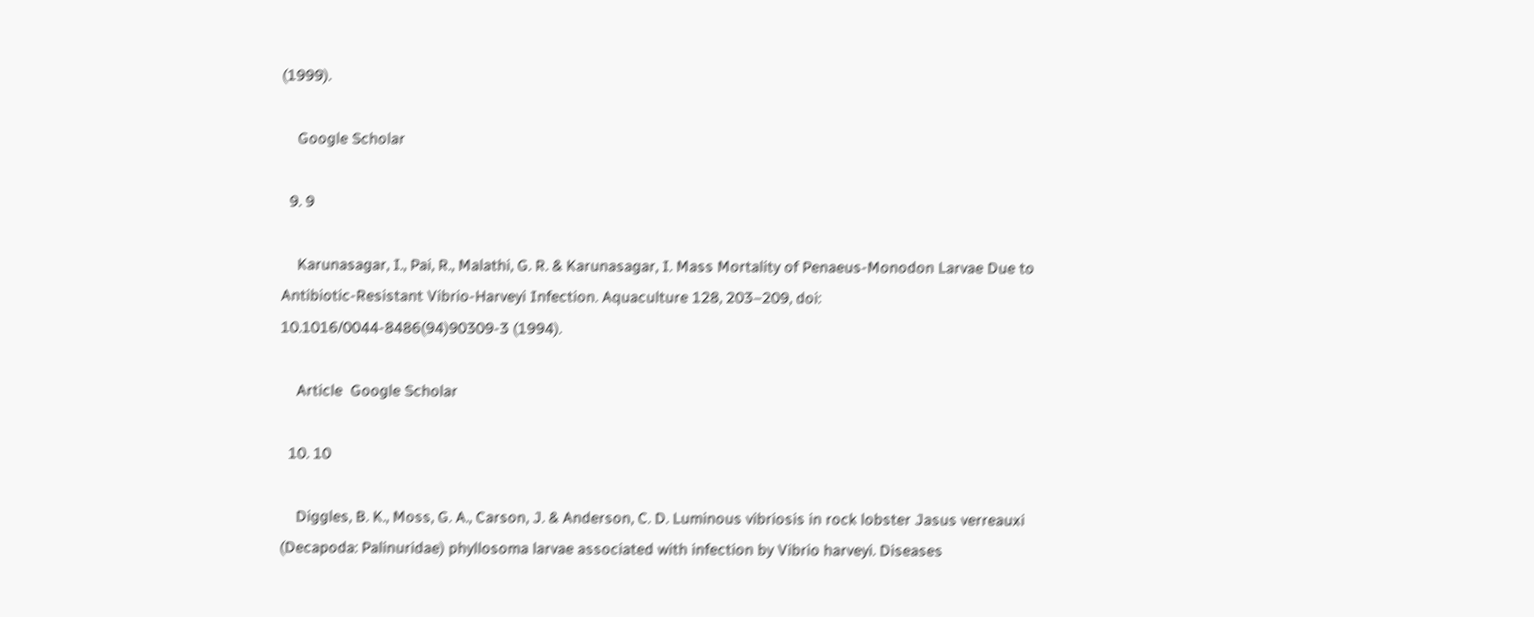(1999).

    Google Scholar

  9. 9

    Karunasagar, I., Pai, R., Malathi, G. R. & Karunasagar, I. Mass Mortality of Penaeus-Monodon Larvae Due to Antibiotic-Resistant Vibrio-Harveyi Infection. Aquaculture 128, 203–209, doi: 10.1016/0044-8486(94)90309-3 (1994).

    Article  Google Scholar

  10. 10

    Diggles, B. K., Moss, G. A., Carson, J. & Anderson, C. D. Luminous vibriosis in rock lobster Jasus verreauxi (Decapoda: Palinuridae) phyllosoma larvae associated with infection by Vibrio harveyi. Diseases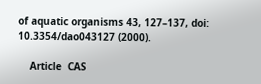of aquatic organisms 43, 127–137, doi: 10.3354/dao043127 (2000).

    Article  CAS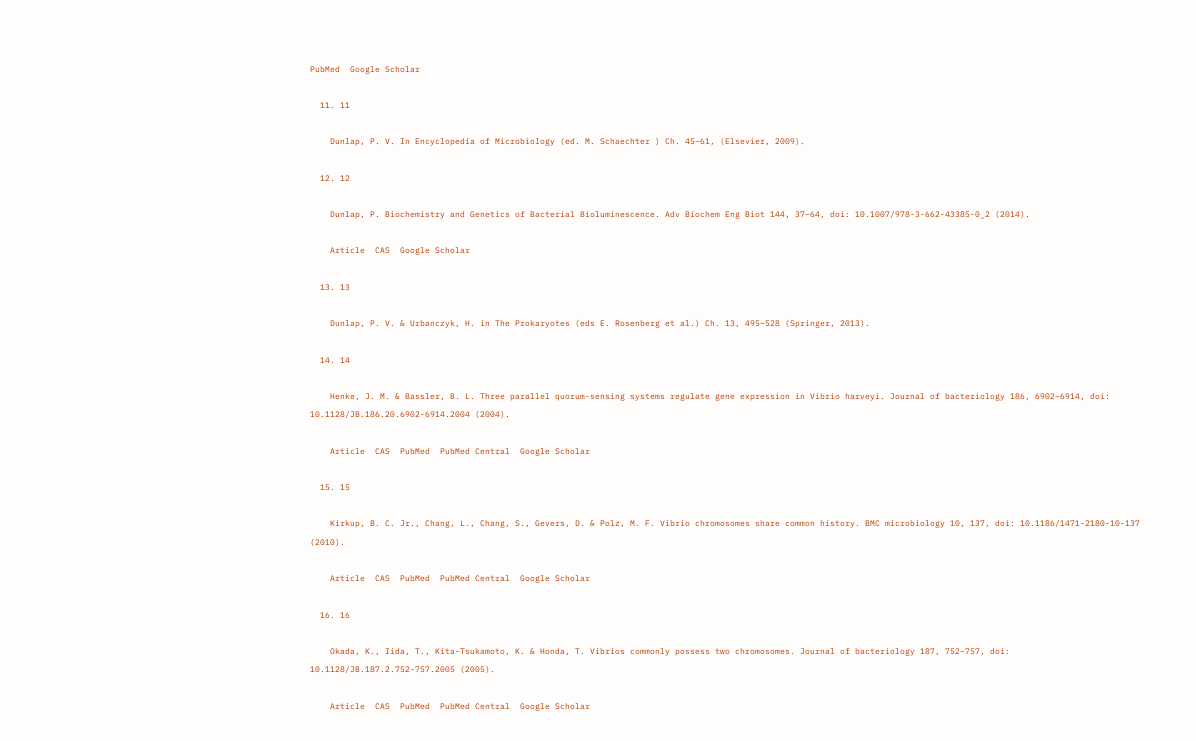PubMed  Google Scholar

  11. 11

    Dunlap, P. V. In Encyclopedia of Microbiology (ed. M. Schaechter ) Ch. 45–61, (Elsevier, 2009).

  12. 12

    Dunlap, P. Biochemistry and Genetics of Bacterial Bioluminescence. Adv Biochem Eng Biot 144, 37–64, doi: 10.1007/978-3-662-43385-0_2 (2014).

    Article  CAS  Google Scholar

  13. 13

    Dunlap, P. V. & Urbanczyk, H. in The Prokaryotes (eds E. Rosenberg et al.) Ch. 13, 495–528 (Springer, 2013).

  14. 14

    Henke, J. M. & Bassler, B. L. Three parallel quorum-sensing systems regulate gene expression in Vibrio harveyi. Journal of bacteriology 186, 6902–6914, doi: 10.1128/JB.186.20.6902-6914.2004 (2004).

    Article  CAS  PubMed  PubMed Central  Google Scholar

  15. 15

    Kirkup, B. C. Jr., Chang, L., Chang, S., Gevers, D. & Polz, M. F. Vibrio chromosomes share common history. BMC microbiology 10, 137, doi: 10.1186/1471-2180-10-137 (2010).

    Article  CAS  PubMed  PubMed Central  Google Scholar

  16. 16

    Okada, K., Iida, T., Kita-Tsukamoto, K. & Honda, T. Vibrios commonly possess two chromosomes. Journal of bacteriology 187, 752–757, doi: 10.1128/JB.187.2.752-757.2005 (2005).

    Article  CAS  PubMed  PubMed Central  Google Scholar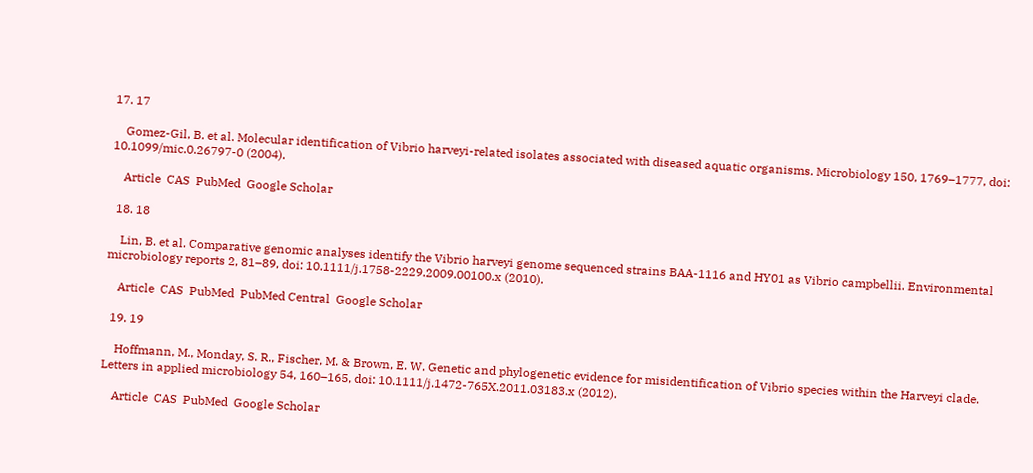17. 17

    Gomez-Gil, B. et al. Molecular identification of Vibrio harveyi-related isolates associated with diseased aquatic organisms. Microbiology 150, 1769–1777, doi: 10.1099/mic.0.26797-0 (2004).

    Article  CAS  PubMed  Google Scholar

  18. 18

    Lin, B. et al. Comparative genomic analyses identify the Vibrio harveyi genome sequenced strains BAA-1116 and HY01 as Vibrio campbellii. Environmental microbiology reports 2, 81–89, doi: 10.1111/j.1758-2229.2009.00100.x (2010).

    Article  CAS  PubMed  PubMed Central  Google Scholar

  19. 19

    Hoffmann, M., Monday, S. R., Fischer, M. & Brown, E. W. Genetic and phylogenetic evidence for misidentification of Vibrio species within the Harveyi clade. Letters in applied microbiology 54, 160–165, doi: 10.1111/j.1472-765X.2011.03183.x (2012).

    Article  CAS  PubMed  Google Scholar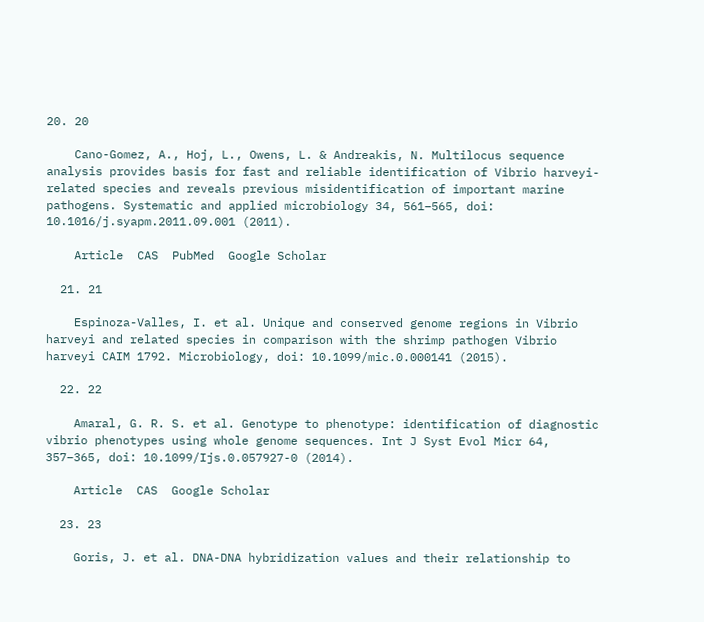20. 20

    Cano-Gomez, A., Hoj, L., Owens, L. & Andreakis, N. Multilocus sequence analysis provides basis for fast and reliable identification of Vibrio harveyi-related species and reveals previous misidentification of important marine pathogens. Systematic and applied microbiology 34, 561–565, doi: 10.1016/j.syapm.2011.09.001 (2011).

    Article  CAS  PubMed  Google Scholar

  21. 21

    Espinoza-Valles, I. et al. Unique and conserved genome regions in Vibrio harveyi and related species in comparison with the shrimp pathogen Vibrio harveyi CAIM 1792. Microbiology, doi: 10.1099/mic.0.000141 (2015).

  22. 22

    Amaral, G. R. S. et al. Genotype to phenotype: identification of diagnostic vibrio phenotypes using whole genome sequences. Int J Syst Evol Micr 64, 357–365, doi: 10.1099/Ijs.0.057927-0 (2014).

    Article  CAS  Google Scholar

  23. 23

    Goris, J. et al. DNA-DNA hybridization values and their relationship to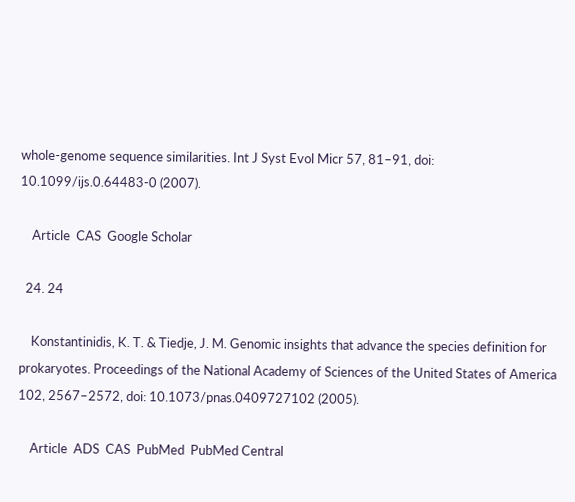whole-genome sequence similarities. Int J Syst Evol Micr 57, 81–91, doi: 10.1099/ijs.0.64483-0 (2007).

    Article  CAS  Google Scholar

  24. 24

    Konstantinidis, K. T. & Tiedje, J. M. Genomic insights that advance the species definition for prokaryotes. Proceedings of the National Academy of Sciences of the United States of America 102, 2567–2572, doi: 10.1073/pnas.0409727102 (2005).

    Article  ADS  CAS  PubMed  PubMed Central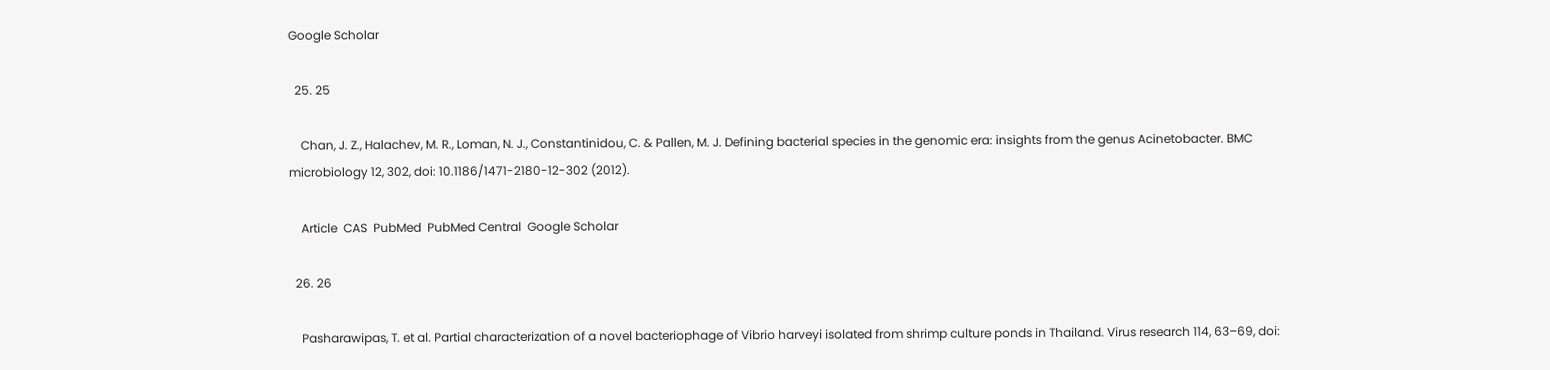Google Scholar

  25. 25

    Chan, J. Z., Halachev, M. R., Loman, N. J., Constantinidou, C. & Pallen, M. J. Defining bacterial species in the genomic era: insights from the genus Acinetobacter. BMC microbiology 12, 302, doi: 10.1186/1471-2180-12-302 (2012).

    Article  CAS  PubMed  PubMed Central  Google Scholar

  26. 26

    Pasharawipas, T. et al. Partial characterization of a novel bacteriophage of Vibrio harveyi isolated from shrimp culture ponds in Thailand. Virus research 114, 63–69, doi: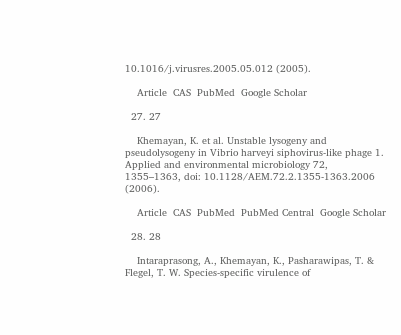10.1016/j.virusres.2005.05.012 (2005).

    Article  CAS  PubMed  Google Scholar

  27. 27

    Khemayan, K. et al. Unstable lysogeny and pseudolysogeny in Vibrio harveyi siphovirus-like phage 1. Applied and environmental microbiology 72, 1355–1363, doi: 10.1128/AEM.72.2.1355-1363.2006 (2006).

    Article  CAS  PubMed  PubMed Central  Google Scholar

  28. 28

    Intaraprasong, A., Khemayan, K., Pasharawipas, T. & Flegel, T. W. Species-specific virulence of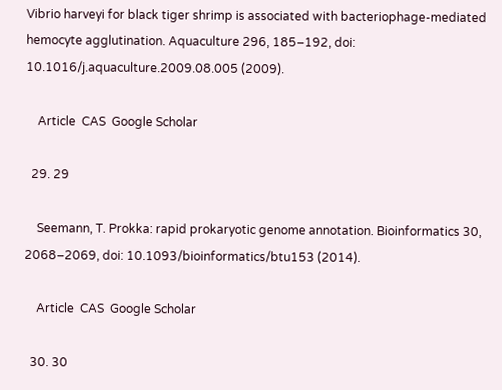Vibrio harveyi for black tiger shrimp is associated with bacteriophage-mediated hemocyte agglutination. Aquaculture 296, 185–192, doi: 10.1016/j.aquaculture.2009.08.005 (2009).

    Article  CAS  Google Scholar

  29. 29

    Seemann, T. Prokka: rapid prokaryotic genome annotation. Bioinformatics 30, 2068–2069, doi: 10.1093/bioinformatics/btu153 (2014).

    Article  CAS  Google Scholar

  30. 30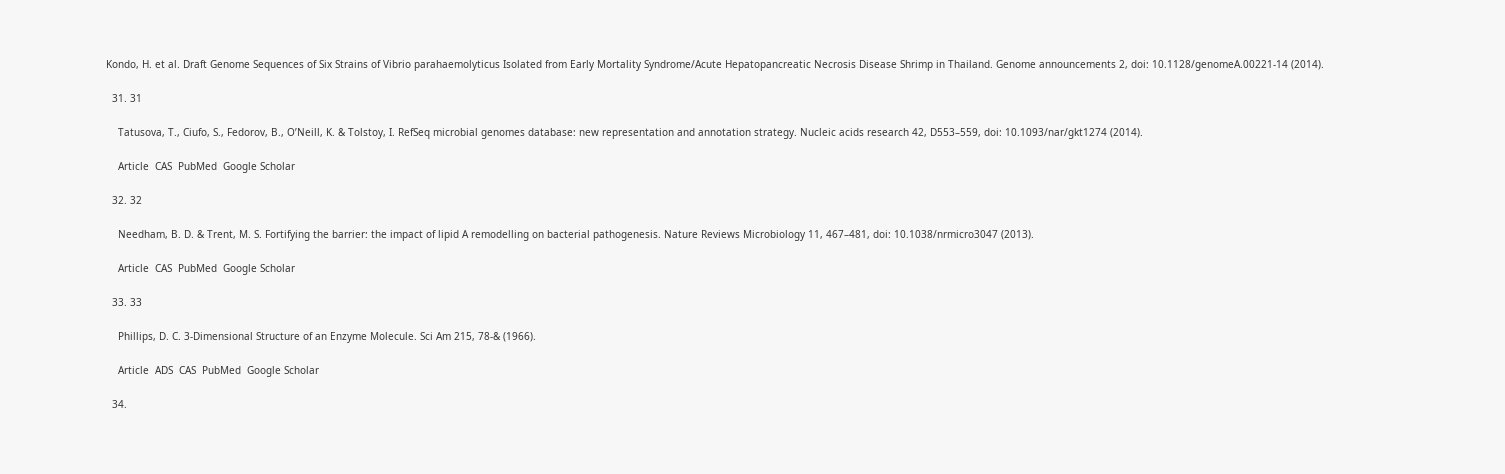Kondo, H. et al. Draft Genome Sequences of Six Strains of Vibrio parahaemolyticus Isolated from Early Mortality Syndrome/Acute Hepatopancreatic Necrosis Disease Shrimp in Thailand. Genome announcements 2, doi: 10.1128/genomeA.00221-14 (2014).

  31. 31

    Tatusova, T., Ciufo, S., Fedorov, B., O’Neill, K. & Tolstoy, I. RefSeq microbial genomes database: new representation and annotation strategy. Nucleic acids research 42, D553–559, doi: 10.1093/nar/gkt1274 (2014).

    Article  CAS  PubMed  Google Scholar

  32. 32

    Needham, B. D. & Trent, M. S. Fortifying the barrier: the impact of lipid A remodelling on bacterial pathogenesis. Nature Reviews Microbiology 11, 467–481, doi: 10.1038/nrmicro3047 (2013).

    Article  CAS  PubMed  Google Scholar

  33. 33

    Phillips, D. C. 3-Dimensional Structure of an Enzyme Molecule. Sci Am 215, 78-& (1966).

    Article  ADS  CAS  PubMed  Google Scholar

  34.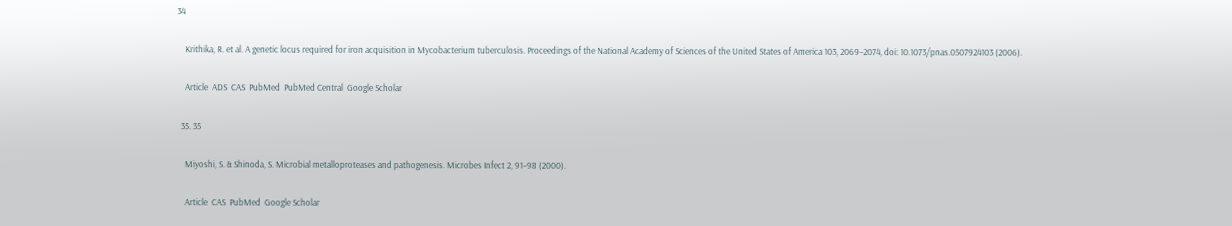34

    Krithika, R. et al. A genetic locus required for iron acquisition in Mycobacterium tuberculosis. Proceedings of the National Academy of Sciences of the United States of America 103, 2069–2074, doi: 10.1073/pnas.0507924103 (2006).

    Article  ADS  CAS  PubMed  PubMed Central  Google Scholar

  35. 35

    Miyoshi, S. & Shinoda, S. Microbial metalloproteases and pathogenesis. Microbes Infect 2, 91–98 (2000).

    Article  CAS  PubMed  Google Scholar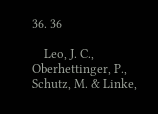36. 36

    Leo, J. C., Oberhettinger, P., Schutz, M. & Linke,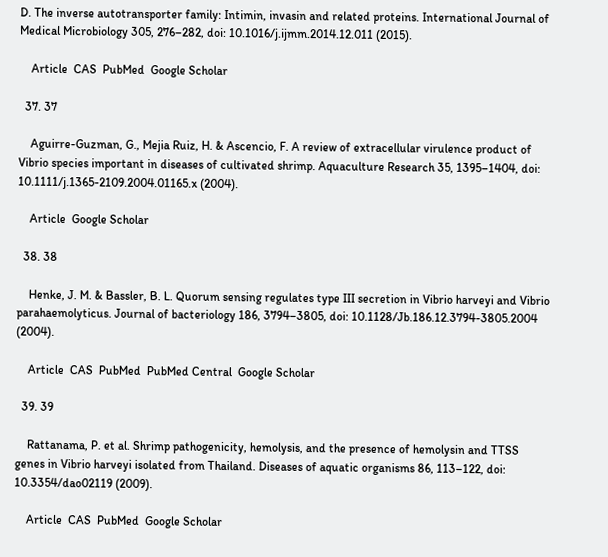D. The inverse autotransporter family: Intimin, invasin and related proteins. International Journal of Medical Microbiology 305, 276–282, doi: 10.1016/j.ijmm.2014.12.011 (2015).

    Article  CAS  PubMed  Google Scholar

  37. 37

    Aguirre-Guzman, G., Mejia Ruiz, H. & Ascencio, F. A review of extracellular virulence product of Vibrio species important in diseases of cultivated shrimp. Aquaculture Research 35, 1395–1404, doi: 10.1111/j.1365-2109.2004.01165.x (2004).

    Article  Google Scholar

  38. 38

    Henke, J. M. & Bassler, B. L. Quorum sensing regulates type III secretion in Vibrio harveyi and Vibrio parahaemolyticus. Journal of bacteriology 186, 3794–3805, doi: 10.1128/Jb.186.12.3794-3805.2004 (2004).

    Article  CAS  PubMed  PubMed Central  Google Scholar

  39. 39

    Rattanama, P. et al. Shrimp pathogenicity, hemolysis, and the presence of hemolysin and TTSS genes in Vibrio harveyi isolated from Thailand. Diseases of aquatic organisms 86, 113–122, doi: 10.3354/dao02119 (2009).

    Article  CAS  PubMed  Google Scholar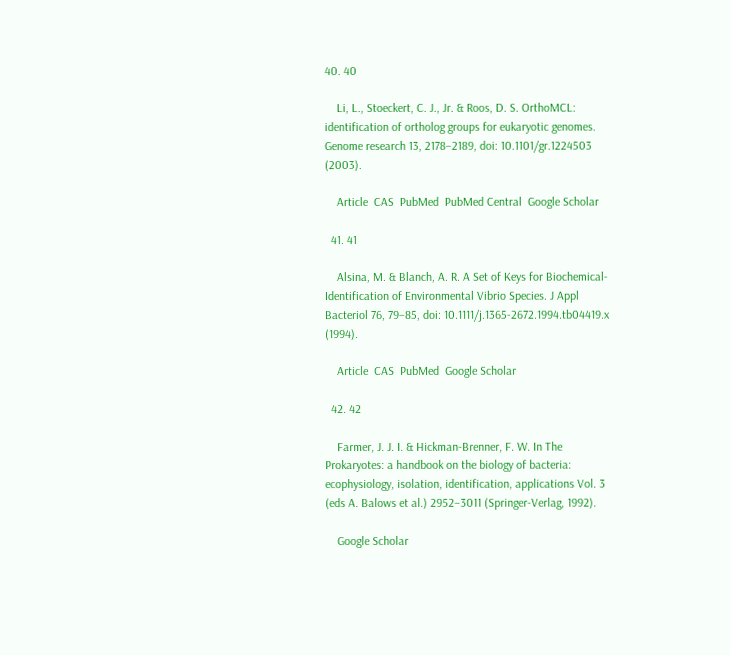40. 40

    Li, L., Stoeckert, C. J., Jr. & Roos, D. S. OrthoMCL: identification of ortholog groups for eukaryotic genomes. Genome research 13, 2178–2189, doi: 10.1101/gr.1224503 (2003).

    Article  CAS  PubMed  PubMed Central  Google Scholar

  41. 41

    Alsina, M. & Blanch, A. R. A Set of Keys for Biochemical-Identification of Environmental Vibrio Species. J Appl Bacteriol 76, 79–85, doi: 10.1111/j.1365-2672.1994.tb04419.x (1994).

    Article  CAS  PubMed  Google Scholar

  42. 42

    Farmer, J. J. I. & Hickman-Brenner, F. W. In The Prokaryotes: a handbook on the biology of bacteria: ecophysiology, isolation, identification, applications Vol. 3 (eds A. Balows et al.) 2952–3011 (Springer-Verlag, 1992).

    Google Scholar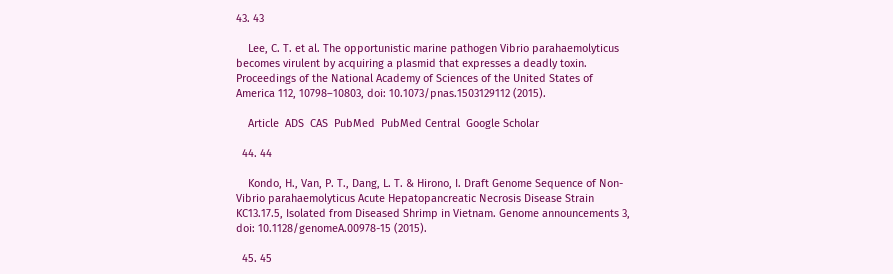43. 43

    Lee, C. T. et al. The opportunistic marine pathogen Vibrio parahaemolyticus becomes virulent by acquiring a plasmid that expresses a deadly toxin. Proceedings of the National Academy of Sciences of the United States of America 112, 10798–10803, doi: 10.1073/pnas.1503129112 (2015).

    Article  ADS  CAS  PubMed  PubMed Central  Google Scholar

  44. 44

    Kondo, H., Van, P. T., Dang, L. T. & Hirono, I. Draft Genome Sequence of Non-Vibrio parahaemolyticus Acute Hepatopancreatic Necrosis Disease Strain KC13.17.5, Isolated from Diseased Shrimp in Vietnam. Genome announcements 3, doi: 10.1128/genomeA.00978-15 (2015).

  45. 45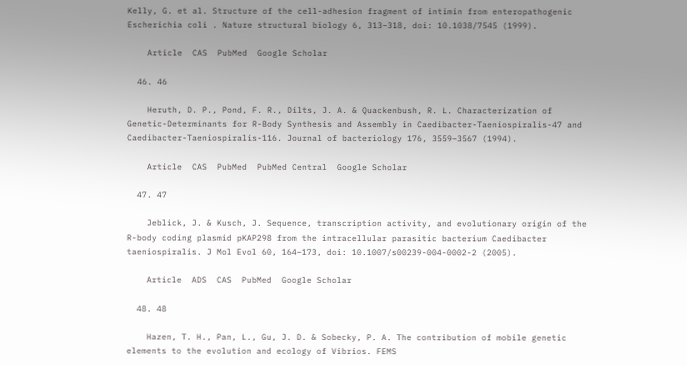Kelly, G. et al. Structure of the cell-adhesion fragment of intimin from enteropathogenic Escherichia coli . Nature structural biology 6, 313–318, doi: 10.1038/7545 (1999).

    Article  CAS  PubMed  Google Scholar

  46. 46

    Heruth, D. P., Pond, F. R., Dilts, J. A. & Quackenbush, R. L. Characterization of Genetic-Determinants for R-Body Synthesis and Assembly in Caedibacter-Taeniospiralis-47 and Caedibacter-Taeniospiralis-116. Journal of bacteriology 176, 3559–3567 (1994).

    Article  CAS  PubMed  PubMed Central  Google Scholar

  47. 47

    Jeblick, J. & Kusch, J. Sequence, transcription activity, and evolutionary origin of the R-body coding plasmid pKAP298 from the intracellular parasitic bacterium Caedibacter taeniospiralis. J Mol Evol 60, 164–173, doi: 10.1007/s00239-004-0002-2 (2005).

    Article  ADS  CAS  PubMed  Google Scholar

  48. 48

    Hazen, T. H., Pan, L., Gu, J. D. & Sobecky, P. A. The contribution of mobile genetic elements to the evolution and ecology of Vibrios. FEMS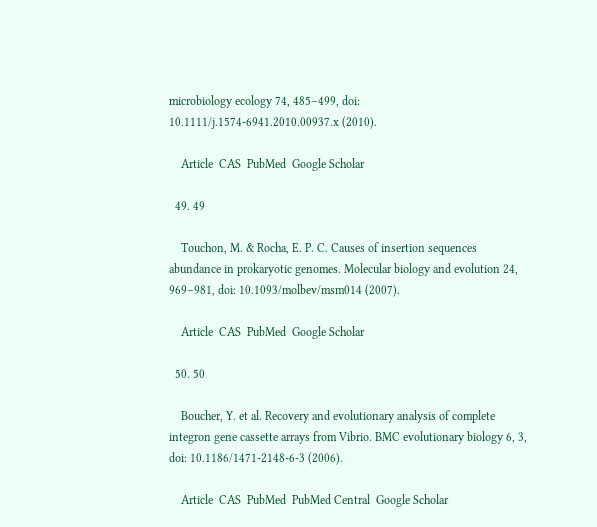microbiology ecology 74, 485–499, doi: 10.1111/j.1574-6941.2010.00937.x (2010).

    Article  CAS  PubMed  Google Scholar

  49. 49

    Touchon, M. & Rocha, E. P. C. Causes of insertion sequences abundance in prokaryotic genomes. Molecular biology and evolution 24, 969–981, doi: 10.1093/molbev/msm014 (2007).

    Article  CAS  PubMed  Google Scholar

  50. 50

    Boucher, Y. et al. Recovery and evolutionary analysis of complete integron gene cassette arrays from Vibrio. BMC evolutionary biology 6, 3, doi: 10.1186/1471-2148-6-3 (2006).

    Article  CAS  PubMed  PubMed Central  Google Scholar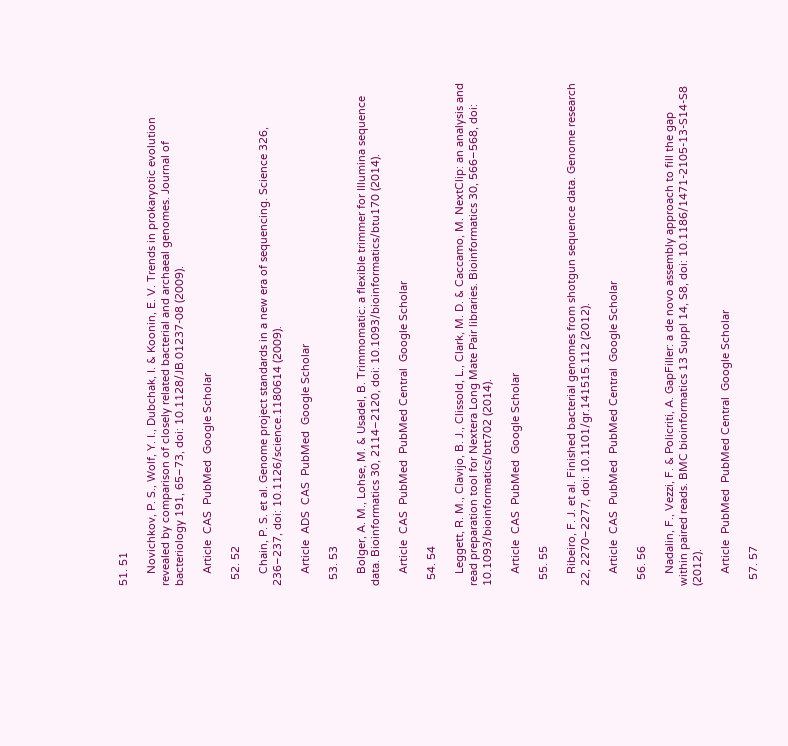51. 51

    Novichkov, P. S., Wolf, Y. I., Dubchak, I. & Koonin, E. V. Trends in prokaryotic evolution revealed by comparison of closely related bacterial and archaeal genomes. Journal of bacteriology 191, 65–73, doi: 10.1128/JB.01237-08 (2009).

    Article  CAS  PubMed  Google Scholar

  52. 52

    Chain, P. S. et al. Genome project standards in a new era of sequencing. Science 326, 236–237, doi: 10.1126/science.1180614 (2009).

    Article  ADS  CAS  PubMed  Google Scholar

  53. 53

    Bolger, A. M., Lohse, M. & Usadel, B. Trimmomatic: a flexible trimmer for Illumina sequence data. Bioinformatics 30, 2114–2120, doi: 10.1093/bioinformatics/btu170 (2014).

    Article  CAS  PubMed  PubMed Central  Google Scholar

  54. 54

    Leggett, R. M., Clavijo, B. J., Clissold, L., Clark, M. D. & Caccamo, M. NextClip: an analysis and read preparation tool for Nextera Long Mate Pair libraries. Bioinformatics 30, 566–568, doi: 10.1093/bioinformatics/btt702 (2014).

    Article  CAS  PubMed  Google Scholar

  55. 55

    Ribeiro, F. J. et al. Finished bacterial genomes from shotgun sequence data. Genome research 22, 2270–2277, doi: 10.1101/gr.141515.112 (2012).

    Article  CAS  PubMed  PubMed Central  Google Scholar

  56. 56

    Nadalin, F., Vezzi, F. & Policriti, A. GapFiller: a de novo assembly approach to fill the gap within paired reads. BMC bioinformatics 13 Suppl 14, S8, doi: 10.1186/1471-2105-13-S14-S8 (2012).

    Article  PubMed  PubMed Central  Google Scholar

  57. 57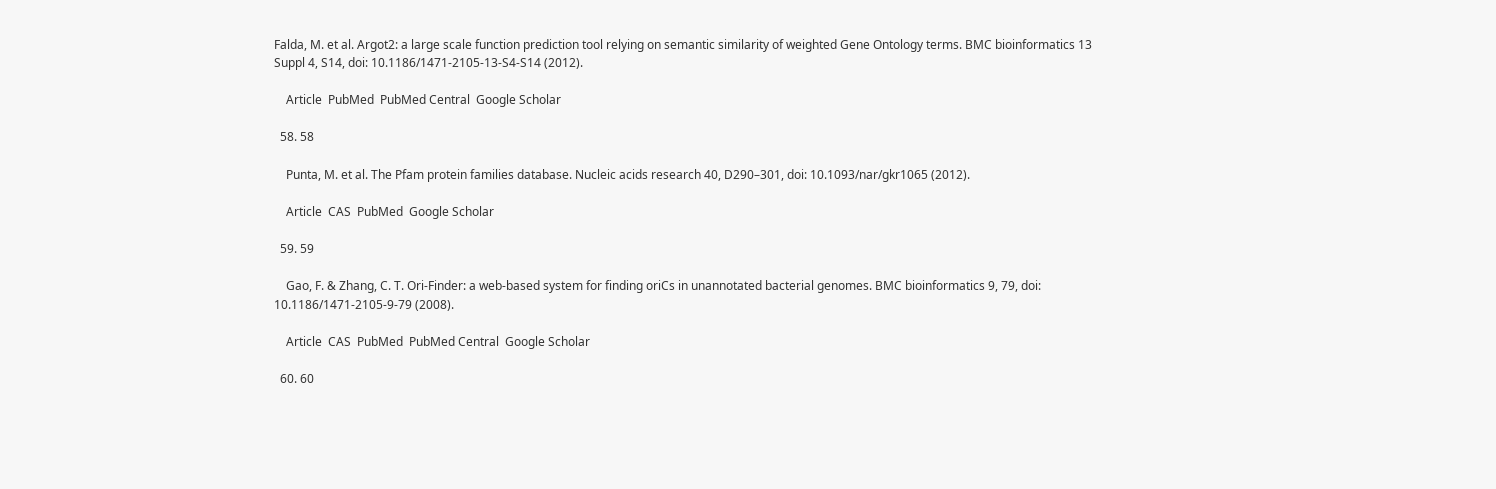Falda, M. et al. Argot2: a large scale function prediction tool relying on semantic similarity of weighted Gene Ontology terms. BMC bioinformatics 13 Suppl 4, S14, doi: 10.1186/1471-2105-13-S4-S14 (2012).

    Article  PubMed  PubMed Central  Google Scholar

  58. 58

    Punta, M. et al. The Pfam protein families database. Nucleic acids research 40, D290–301, doi: 10.1093/nar/gkr1065 (2012).

    Article  CAS  PubMed  Google Scholar

  59. 59

    Gao, F. & Zhang, C. T. Ori-Finder: a web-based system for finding oriCs in unannotated bacterial genomes. BMC bioinformatics 9, 79, doi: 10.1186/1471-2105-9-79 (2008).

    Article  CAS  PubMed  PubMed Central  Google Scholar

  60. 60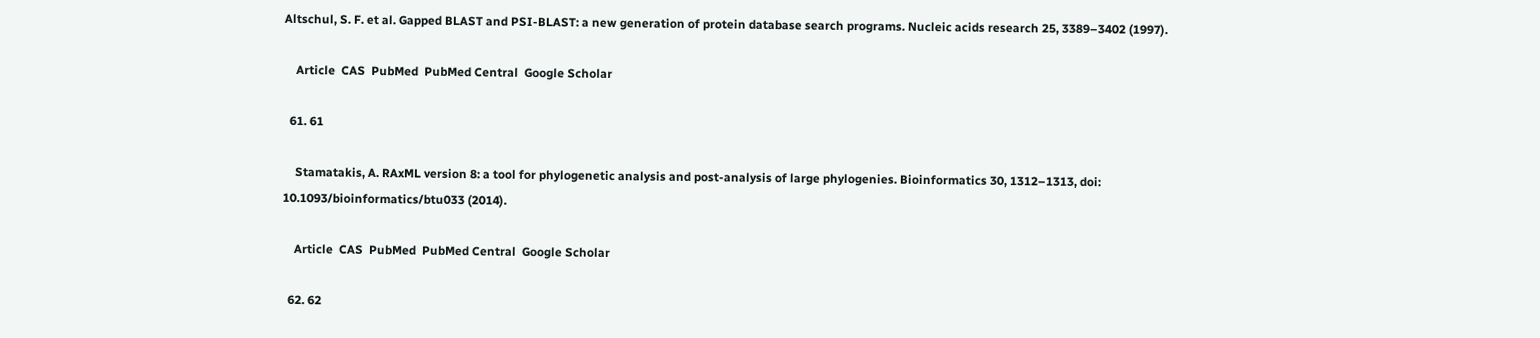Altschul, S. F. et al. Gapped BLAST and PSI-BLAST: a new generation of protein database search programs. Nucleic acids research 25, 3389–3402 (1997).

    Article  CAS  PubMed  PubMed Central  Google Scholar

  61. 61

    Stamatakis, A. RAxML version 8: a tool for phylogenetic analysis and post-analysis of large phylogenies. Bioinformatics 30, 1312–1313, doi: 10.1093/bioinformatics/btu033 (2014).

    Article  CAS  PubMed  PubMed Central  Google Scholar

  62. 62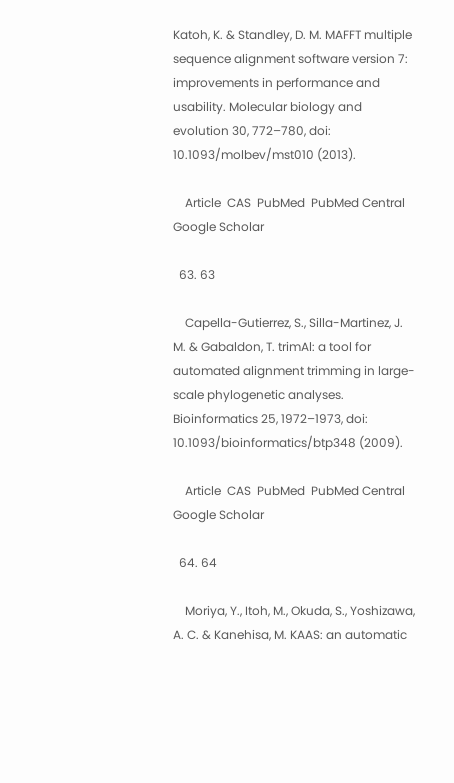Katoh, K. & Standley, D. M. MAFFT multiple sequence alignment software version 7: improvements in performance and usability. Molecular biology and evolution 30, 772–780, doi: 10.1093/molbev/mst010 (2013).

    Article  CAS  PubMed  PubMed Central  Google Scholar

  63. 63

    Capella-Gutierrez, S., Silla-Martinez, J. M. & Gabaldon, T. trimAl: a tool for automated alignment trimming in large-scale phylogenetic analyses. Bioinformatics 25, 1972–1973, doi: 10.1093/bioinformatics/btp348 (2009).

    Article  CAS  PubMed  PubMed Central  Google Scholar

  64. 64

    Moriya, Y., Itoh, M., Okuda, S., Yoshizawa, A. C. & Kanehisa, M. KAAS: an automatic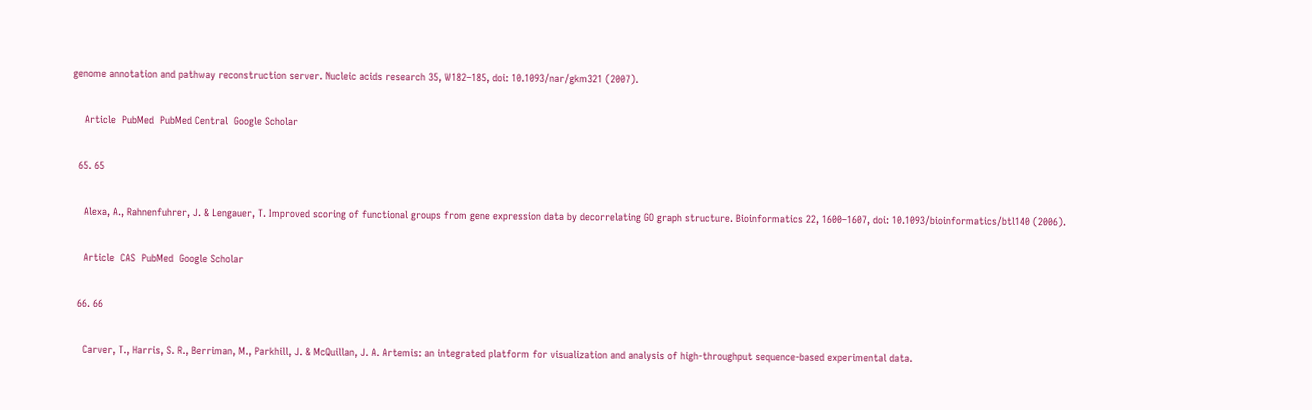genome annotation and pathway reconstruction server. Nucleic acids research 35, W182–185, doi: 10.1093/nar/gkm321 (2007).

    Article  PubMed  PubMed Central  Google Scholar

  65. 65

    Alexa, A., Rahnenfuhrer, J. & Lengauer, T. Improved scoring of functional groups from gene expression data by decorrelating GO graph structure. Bioinformatics 22, 1600–1607, doi: 10.1093/bioinformatics/btl140 (2006).

    Article  CAS  PubMed  Google Scholar

  66. 66

    Carver, T., Harris, S. R., Berriman, M., Parkhill, J. & McQuillan, J. A. Artemis: an integrated platform for visualization and analysis of high-throughput sequence-based experimental data.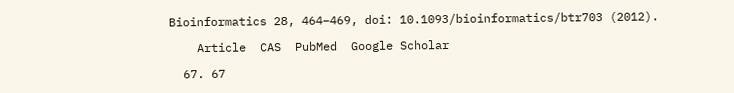Bioinformatics 28, 464–469, doi: 10.1093/bioinformatics/btr703 (2012).

    Article  CAS  PubMed  Google Scholar

  67. 67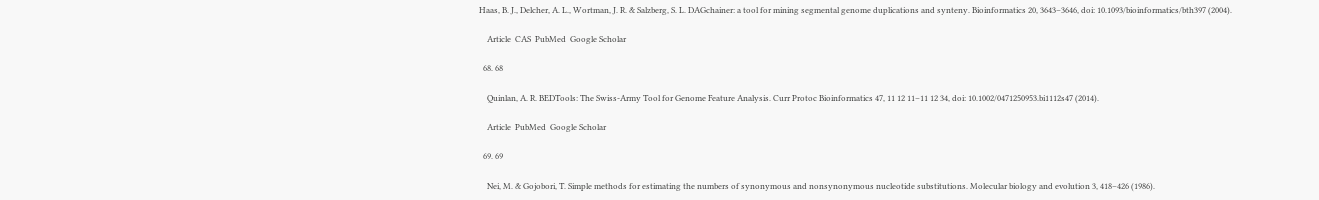Haas, B. J., Delcher, A. L., Wortman, J. R. & Salzberg, S. L. DAGchainer: a tool for mining segmental genome duplications and synteny. Bioinformatics 20, 3643–3646, doi: 10.1093/bioinformatics/bth397 (2004).

    Article  CAS  PubMed  Google Scholar

  68. 68

    Quinlan, A. R. BEDTools: The Swiss-Army Tool for Genome Feature Analysis. Curr Protoc Bioinformatics 47, 11 12 11–11 12 34, doi: 10.1002/0471250953.bi1112s47 (2014).

    Article  PubMed  Google Scholar

  69. 69

    Nei, M. & Gojobori, T. Simple methods for estimating the numbers of synonymous and nonsynonymous nucleotide substitutions. Molecular biology and evolution 3, 418–426 (1986).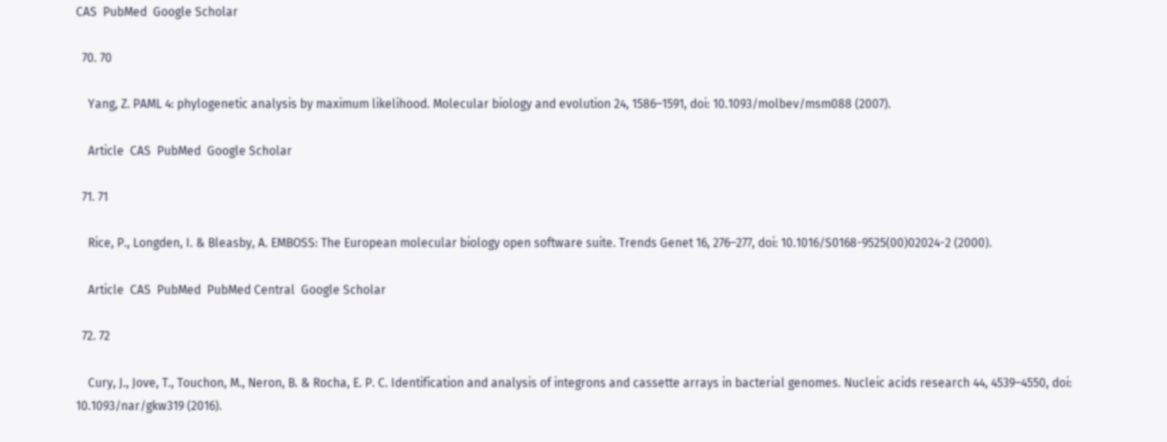CAS  PubMed  Google Scholar

  70. 70

    Yang, Z. PAML 4: phylogenetic analysis by maximum likelihood. Molecular biology and evolution 24, 1586–1591, doi: 10.1093/molbev/msm088 (2007).

    Article  CAS  PubMed  Google Scholar

  71. 71

    Rice, P., Longden, I. & Bleasby, A. EMBOSS: The European molecular biology open software suite. Trends Genet 16, 276–277, doi: 10.1016/S0168-9525(00)02024-2 (2000).

    Article  CAS  PubMed  PubMed Central  Google Scholar

  72. 72

    Cury, J., Jove, T., Touchon, M., Neron, B. & Rocha, E. P. C. Identification and analysis of integrons and cassette arrays in bacterial genomes. Nucleic acids research 44, 4539–4550, doi: 10.1093/nar/gkw319 (2016).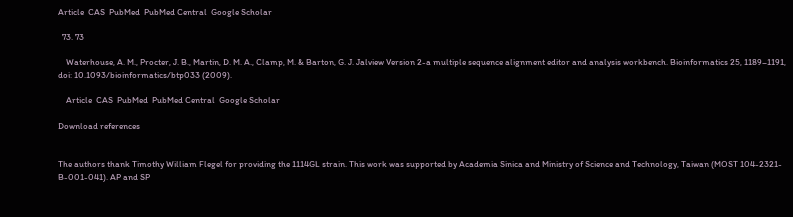Article  CAS  PubMed  PubMed Central  Google Scholar

  73. 73

    Waterhouse, A. M., Procter, J. B., Martin, D. M. A., Clamp, M. & Barton, G. J. Jalview Version 2-a multiple sequence alignment editor and analysis workbench. Bioinformatics 25, 1189–1191, doi: 10.1093/bioinformatics/btp033 (2009).

    Article  CAS  PubMed  PubMed Central  Google Scholar

Download references


The authors thank Timothy William Flegel for providing the 1114GL strain. This work was supported by Academia Sinica and Ministry of Science and Technology, Taiwan (MOST 104-2321-B-001-041). AP and SP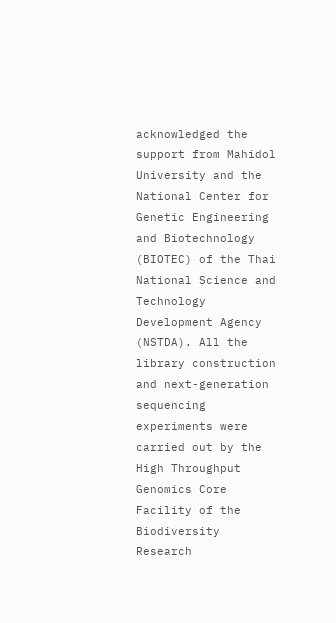acknowledged the support from Mahidol University and the National Center for Genetic Engineering and Biotechnology (BIOTEC) of the Thai National Science and Technology Development Agency (NSTDA). All the library construction and next-generation sequencing experiments were carried out by the High Throughput Genomics Core Facility of the Biodiversity Research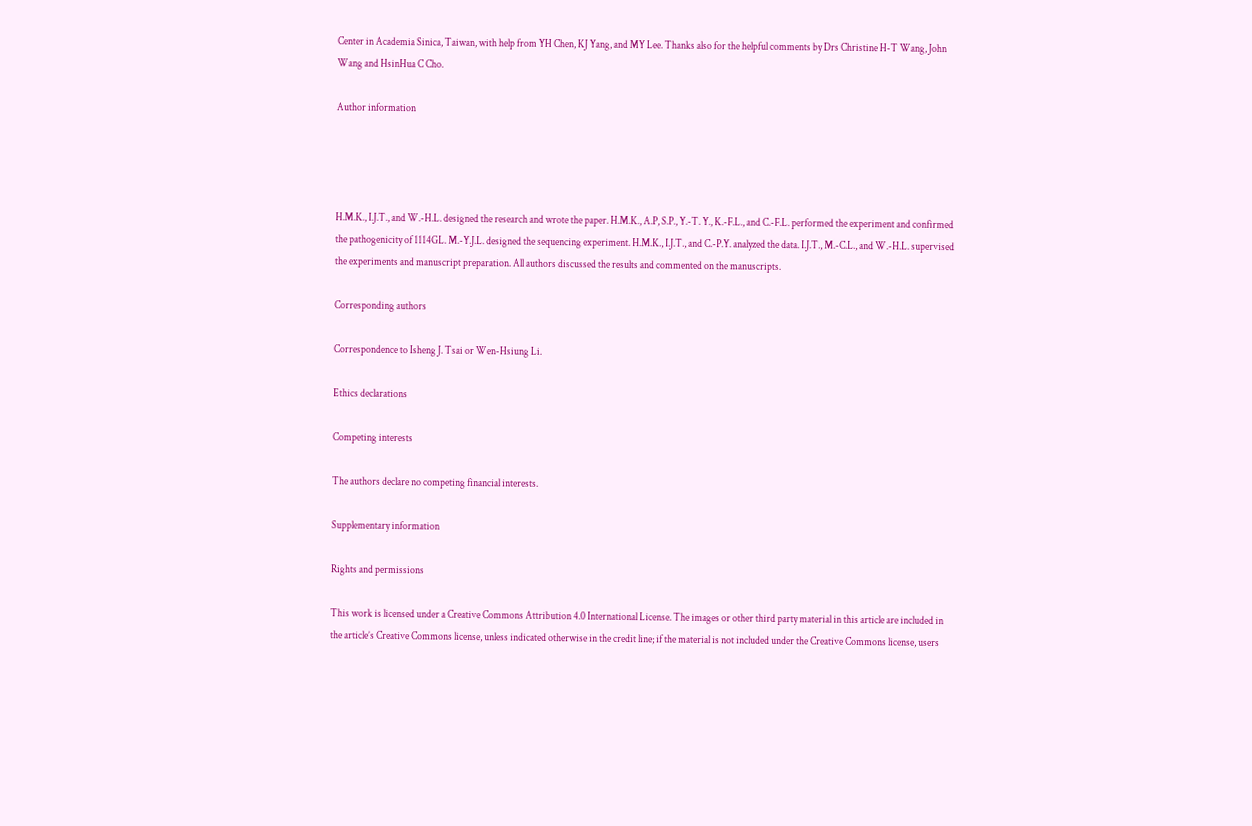Center in Academia Sinica, Taiwan, with help from YH Chen, KJ Yang, and MY Lee. Thanks also for the helpful comments by Drs Christine H-T Wang, John Wang and HsinHua C Cho.

Author information




H.M.K., I.J.T., and W.-H.L. designed the research and wrote the paper. H.M.K., A.P, S.P., Y.-T. Y., K.-F.L., and C.-F.L. performed the experiment and confirmed the pathogenicity of 1114GL. M.-Y.J.L. designed the sequencing experiment. H.M.K., I.J.T., and C.-P.Y. analyzed the data. I.J.T., M.-C.L., and W.-H.L. supervised the experiments and manuscript preparation. All authors discussed the results and commented on the manuscripts.

Corresponding authors

Correspondence to Isheng J. Tsai or Wen-Hsiung Li.

Ethics declarations

Competing interests

The authors declare no competing financial interests.

Supplementary information

Rights and permissions

This work is licensed under a Creative Commons Attribution 4.0 International License. The images or other third party material in this article are included in the article’s Creative Commons license, unless indicated otherwise in the credit line; if the material is not included under the Creative Commons license, users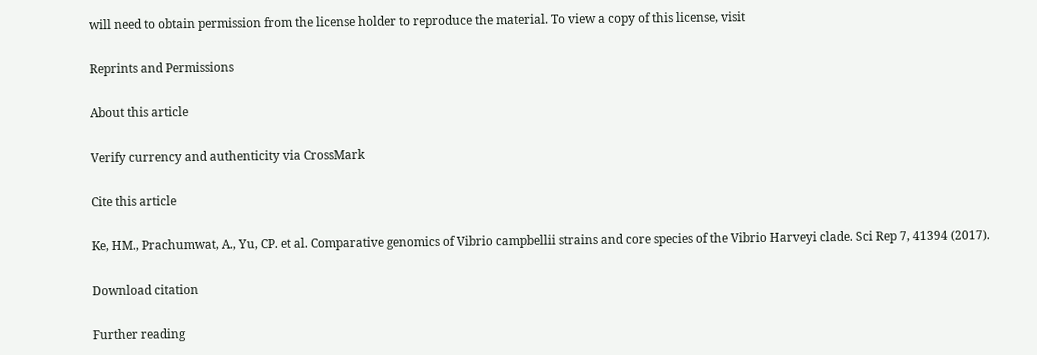will need to obtain permission from the license holder to reproduce the material. To view a copy of this license, visit

Reprints and Permissions

About this article

Verify currency and authenticity via CrossMark

Cite this article

Ke, HM., Prachumwat, A., Yu, CP. et al. Comparative genomics of Vibrio campbellii strains and core species of the Vibrio Harveyi clade. Sci Rep 7, 41394 (2017).

Download citation

Further reading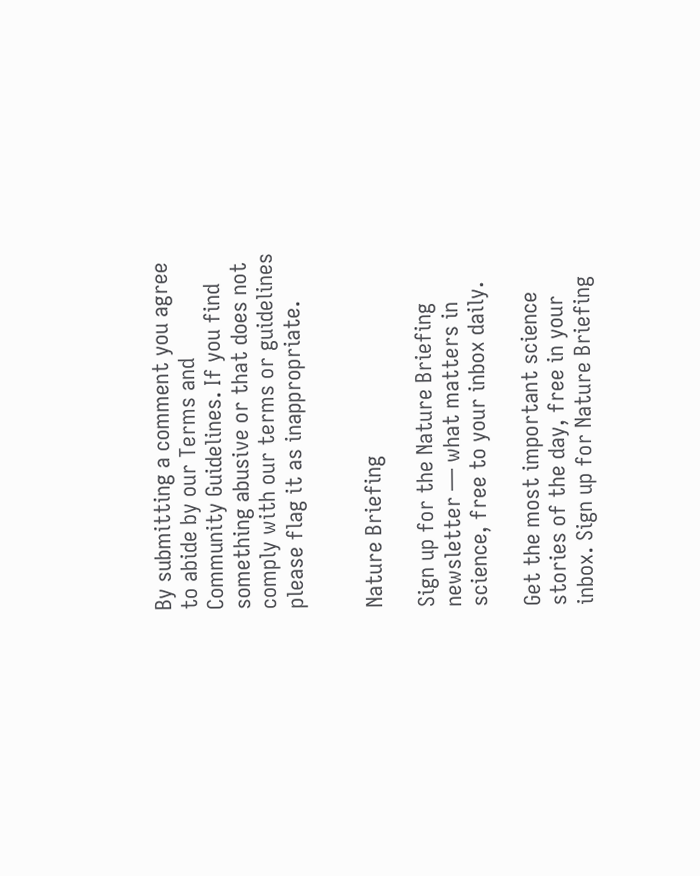By submitting a comment you agree to abide by our Terms and Community Guidelines. If you find something abusive or that does not comply with our terms or guidelines please flag it as inappropriate.


Nature Briefing

Sign up for the Nature Briefing newsletter — what matters in science, free to your inbox daily.

Get the most important science stories of the day, free in your inbox. Sign up for Nature Briefing